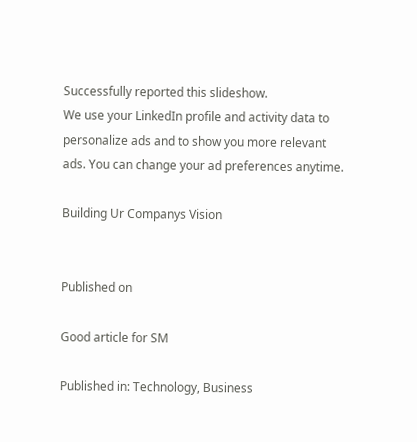Successfully reported this slideshow.
We use your LinkedIn profile and activity data to personalize ads and to show you more relevant ads. You can change your ad preferences anytime.

Building Ur Companys Vision


Published on

Good article for SM

Published in: Technology, Business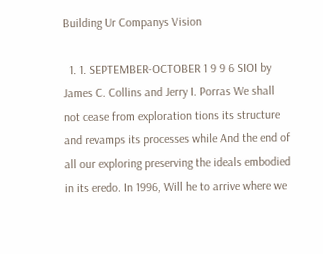Building Ur Companys Vision

  1. 1. SEPTEMBER-OCTOBER 1 9 9 6 SIOI by James C. Collins and Jerry I. Porras We shall not cease from exploration tions its structure and revamps its processes while And the end of all our exploring preserving the ideals embodied in its eredo. In 1996, Will he to arrive where we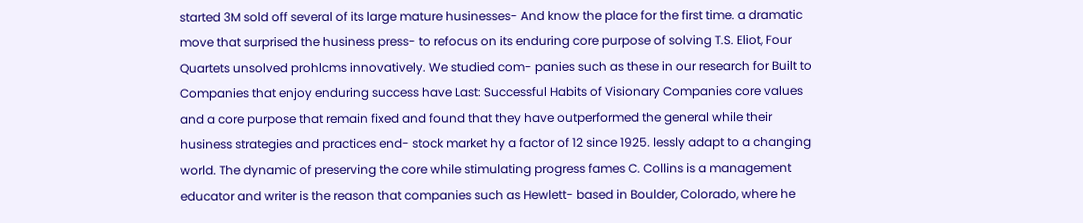started 3M sold off several of its large mature husinesses- And know the place for the first time. a dramatic move that surprised the husiness press- to refocus on its enduring core purpose of solving T.S. Eliot, Four Quartets unsolved prohlcms innovatively. We studied com- panies such as these in our research for Built to Companies that enjoy enduring success have Last: Successful Habits of Visionary Companies core values and a core purpose that remain fixed and found that they have outperformed the general while their husiness strategies and practices end- stock market hy a factor of 12 since 1925. lessly adapt to a changing world. The dynamic of preserving the core while stimulating progress fames C. Collins is a management educator and writer is the reason that companies such as Hewlett- based in Boulder, Colorado, where he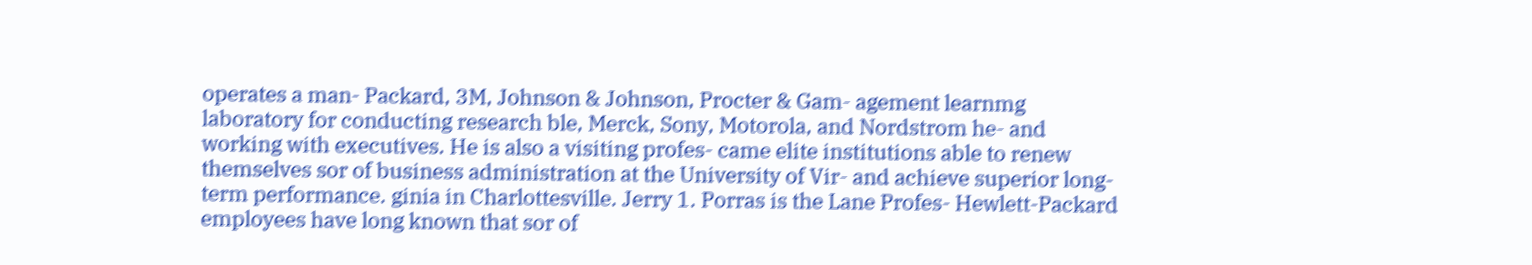operates a man- Packard, 3M, Johnson & Johnson, Procter & Gam- agement learnmg laboratory for conducting research ble, Merck, Sony, Motorola, and Nordstrom he- and working with executives. He is also a visiting profes- came elite institutions able to renew themselves sor of business administration at the University of Vir- and achieve superior long-term performance. ginia in Charlottesville. Jerry 1. Porras is the Lane Profes- Hewlett-Packard employees have long known that sor of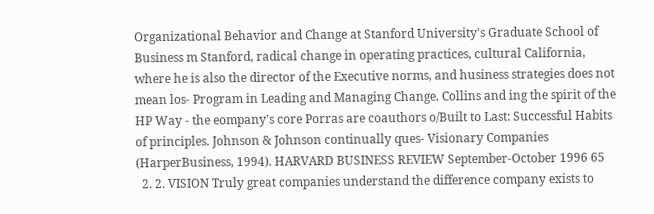Organizational Behavior and Change at Stanford University's Graduate School of Business m Stanford, radical change in operating practices, cultural California, where he is also the director of the Executive norms, and husiness strategies does not mean los- Program in Leading and Managing Change. Collins and ing the spirit of the HP Way - the eompany's core Porras are coauthors o/Built to Last: Successful Habits of principles. Johnson & Johnson continually ques- Visionary Companies (HarperBusiness, 1994). HARVARD BUSINESS REVIEW September-October 1996 65
  2. 2. VISION Truly great companies understand the difference company exists to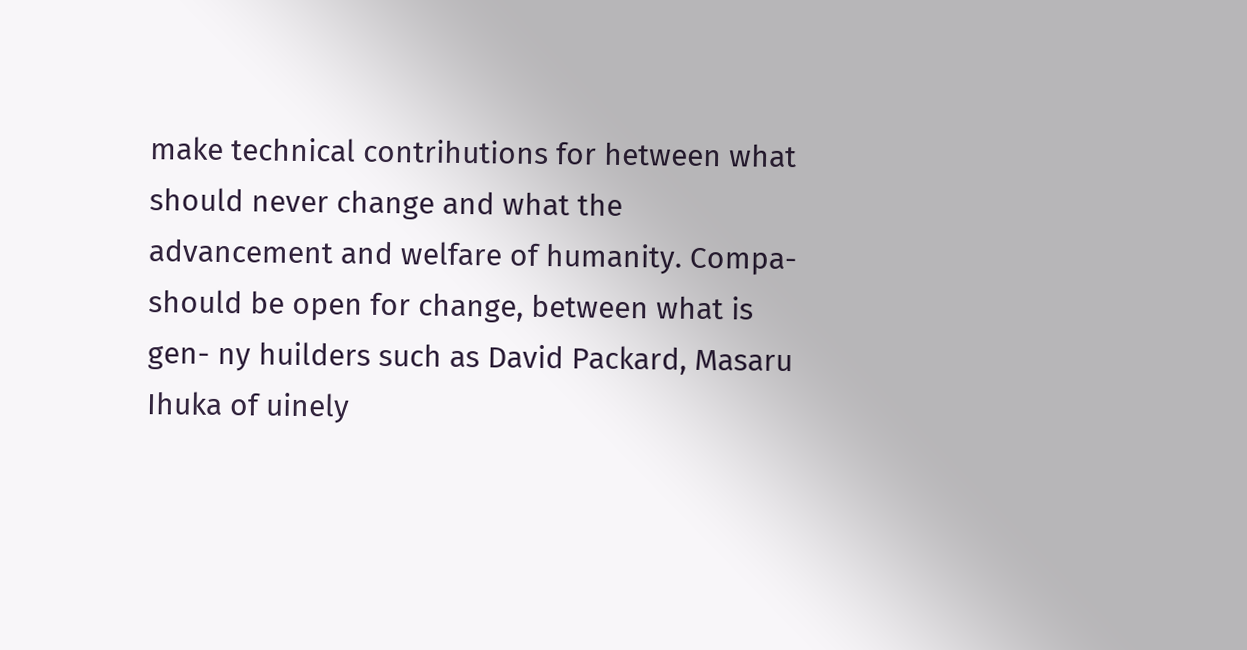make technical contrihutions for hetween what should never change and what the advancement and welfare of humanity. Compa- should be open for change, between what is gen- ny huilders such as David Packard, Masaru Ihuka of uinely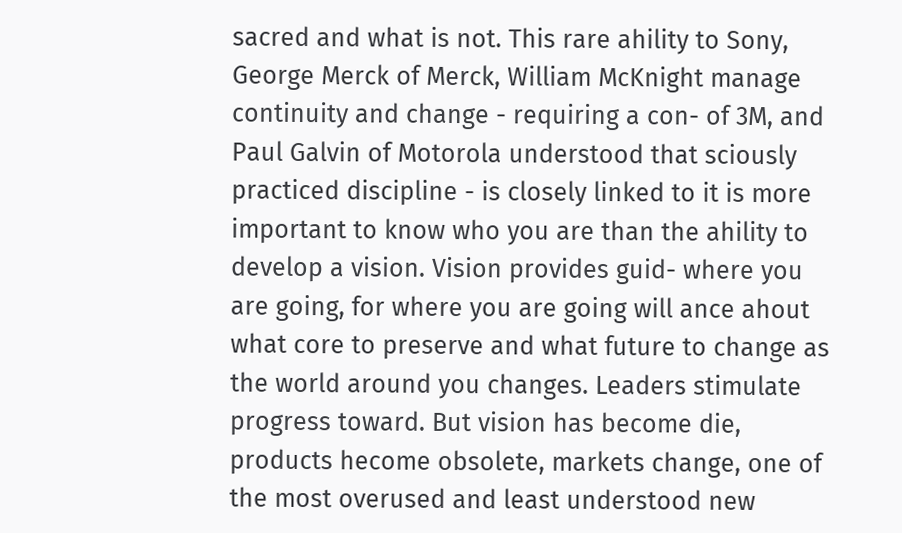sacred and what is not. This rare ahility to Sony, George Merck of Merck, William McKnight manage continuity and change - requiring a con- of 3M, and Paul Galvin of Motorola understood that sciously practiced discipline - is closely linked to it is more important to know who you are than the ahility to develop a vision. Vision provides guid- where you are going, for where you are going will ance ahout what core to preserve and what future to change as the world around you changes. Leaders stimulate progress toward. But vision has become die, products hecome obsolete, markets change, one of the most overused and least understood new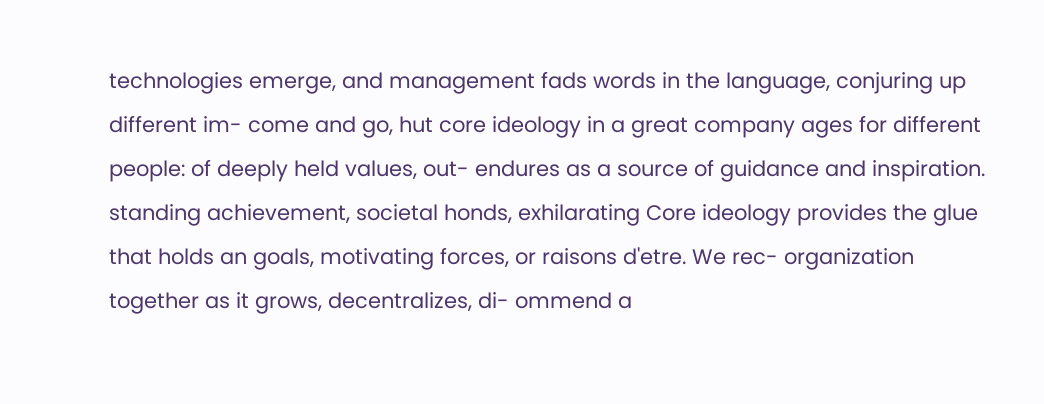technologies emerge, and management fads words in the language, conjuring up different im- come and go, hut core ideology in a great company ages for different people: of deeply held values, out- endures as a source of guidance and inspiration. standing achievement, societal honds, exhilarating Core ideology provides the glue that holds an goals, motivating forces, or raisons d'etre. We rec- organization together as it grows, decentralizes, di- ommend a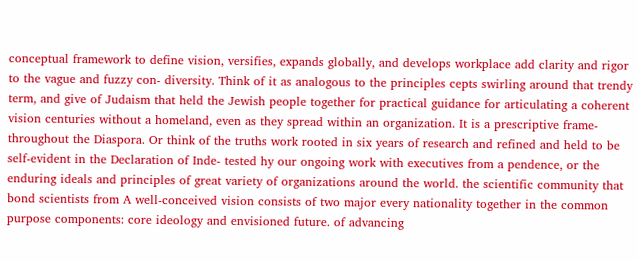conceptual framework to define vision, versifies, expands globally, and develops workplace add clarity and rigor to the vague and fuzzy con- diversity. Think of it as analogous to the principles cepts swirling around that trendy term, and give of Judaism that held the Jewish people together for practical guidance for articulating a coherent vision centuries without a homeland, even as they spread within an organization. It is a prescriptive frame- throughout the Diaspora. Or think of the truths work rooted in six years of research and refined and held to be self-evident in the Declaration of Inde- tested hy our ongoing work with executives from a pendence, or the enduring ideals and principles of great variety of organizations around the world. the scientific community that bond scientists from A well-conceived vision consists of two major every nationality together in the common purpose components: core ideology and envisioned future. of advancing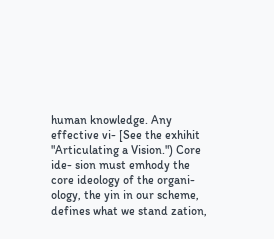human knowledge. Any effective vi- [See the exhihit "Articulating a Vision.") Core ide- sion must emhody the core ideology of the organi- ology, the yin in our scheme, defines what we stand zation,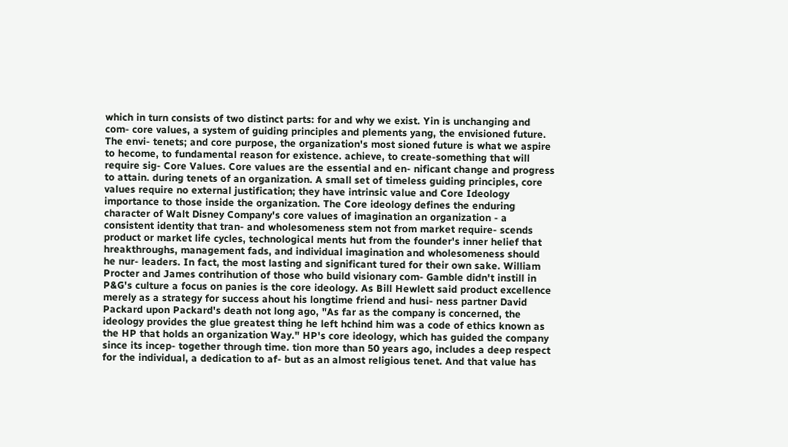which in turn consists of two distinct parts: for and why we exist. Yin is unchanging and com- core values, a system of guiding principles and plements yang, the envisioned future. The envi- tenets; and core purpose, the organization's most sioned future is what we aspire to hecome, to fundamental reason for existence. achieve, to create-something that will require sig- Core Values. Core values are the essential and en- nificant change and progress to attain. during tenets of an organization. A small set of timeless guiding principles, core values require no external justification; they have intrinsic value and Core Ideology importance to those inside the organization. The Core ideology defines the enduring character of Walt Disney Company's core values of imagination an organization - a consistent identity that tran- and wholesomeness stem not from market require- scends product or market life cycles, technological ments hut from the founder's inner helief that hreakthroughs, management fads, and individual imagination and wholesomeness should he nur- leaders. In fact, the most lasting and significant tured for their own sake. William Procter and James contrihution of those who build visionary com- Gamble didn't instill in P&G's culture a focus on panies is the core ideology. As Bill Hewlett said product excellence merely as a strategy for success ahout his longtime friend and husi- ness partner David Packard upon Packard's death not long ago, "As far as the company is concerned, the ideology provides the glue greatest thing he left hchind him was a code of ethics known as the HP that holds an organization Way." HP's core ideology, which has guided the company since its incep- together through time. tion more than 50 years ago, includes a deep respect for the individual, a dedication to af- but as an almost religious tenet. And that value has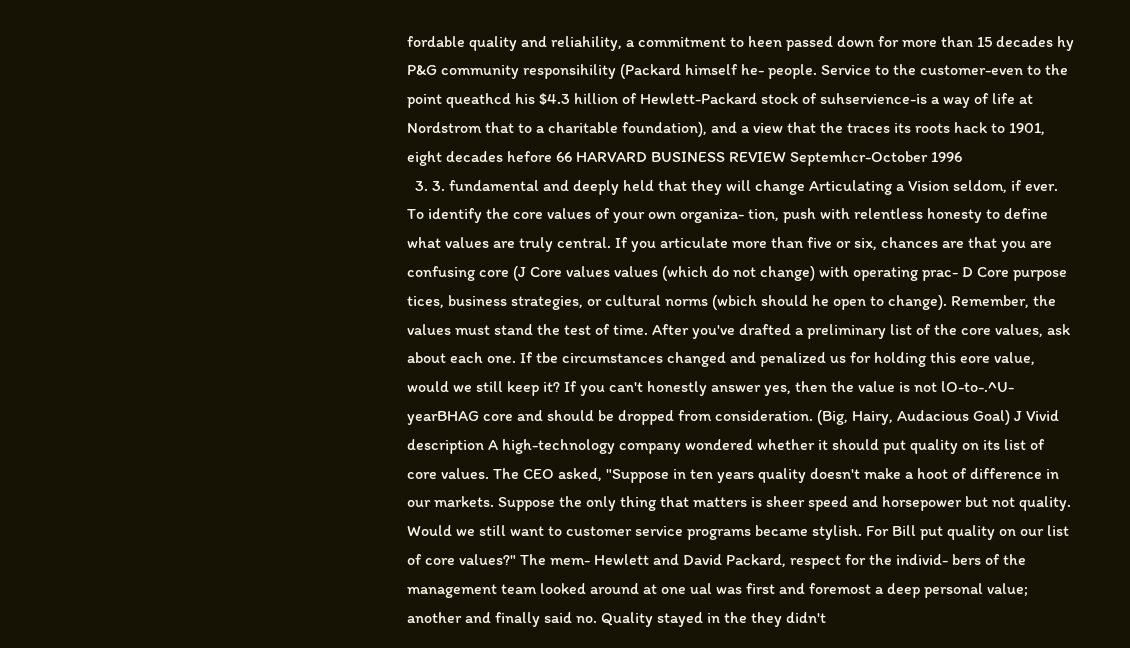fordable quality and reliahility, a commitment to heen passed down for more than 15 decades hy P&G community responsihility (Packard himself he- people. Service to the customer-even to the point queathcd his $4.3 hillion of Hewlett-Packard stock of suhservience-is a way of life at Nordstrom that to a charitable foundation), and a view that the traces its roots hack to 1901, eight decades hefore 66 HARVARD BUSINESS REVIEW Septemhcr-October 1996
  3. 3. fundamental and deeply held that they will change Articulating a Vision seldom, if ever. To identify the core values of your own organiza- tion, push with relentless honesty to define what values are truly central. If you articulate more than five or six, chances are that you are confusing core (J Core values values (which do not change) with operating prac- D Core purpose tices, business strategies, or cultural norms (wbich should he open to change). Remember, the values must stand the test of time. After you've drafted a preliminary list of the core values, ask about each one. If tbe circumstances changed and penalized us for holding this eore value, would we still keep it? If you can't honestly answer yes, then the value is not lO-to-.^U-yearBHAG core and should be dropped from consideration. (Big, Hairy, Audacious Goal) J Vivid description A high-technology company wondered whether it should put quality on its list of core values. The CEO asked, "Suppose in ten years quality doesn't make a hoot of difference in our markets. Suppose the only thing that matters is sheer speed and horsepower but not quality. Would we still want to customer service programs became stylish. For Bill put quality on our list of core values?" The mem- Hewlett and David Packard, respect for the individ- bers of the management team looked around at one ual was first and foremost a deep personal value; another and finally said no. Quality stayed in the they didn't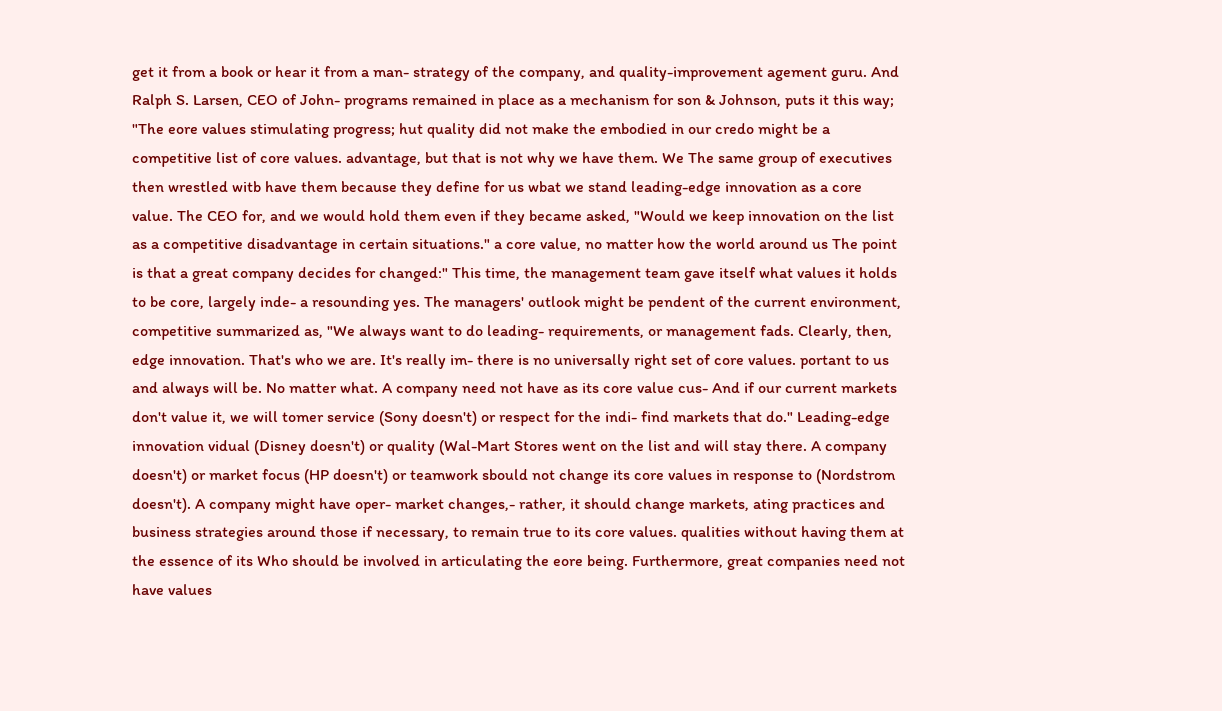get it from a book or hear it from a man- strategy of the company, and quality-improvement agement guru. And Ralph S. Larsen, CEO of John- programs remained in place as a mechanism for son & Johnson, puts it this way; "The eore values stimulating progress; hut quality did not make the embodied in our credo might be a competitive list of core values. advantage, but that is not why we have them. We The same group of executives then wrestled witb have them because they define for us wbat we stand leading-edge innovation as a core value. The CEO for, and we would hold them even if they became asked, "Would we keep innovation on the list as a competitive disadvantage in certain situations." a core value, no matter how the world around us The point is that a great company decides for changed:" This time, the management team gave itself what values it holds to be core, largely inde- a resounding yes. The managers' outlook might be pendent of the current environment, competitive summarized as, "We always want to do leading- requirements, or management fads. Clearly, then, edge innovation. That's who we are. It's really im- there is no universally right set of core values. portant to us and always will be. No matter what. A company need not have as its core value cus- And if our current markets don't value it, we will tomer service (Sony doesn't) or respect for the indi- find markets that do." Leading-edge innovation vidual (Disney doesn't) or quality (Wal-Mart Stores went on the list and will stay there. A company doesn't) or market focus (HP doesn't) or teamwork sbould not change its core values in response to (Nordstrom doesn't). A company might have oper- market changes,- rather, it should change markets, ating practices and business strategies around those if necessary, to remain true to its core values. qualities without having them at the essence of its Who should be involved in articulating the eore being. Furthermore, great companies need not have values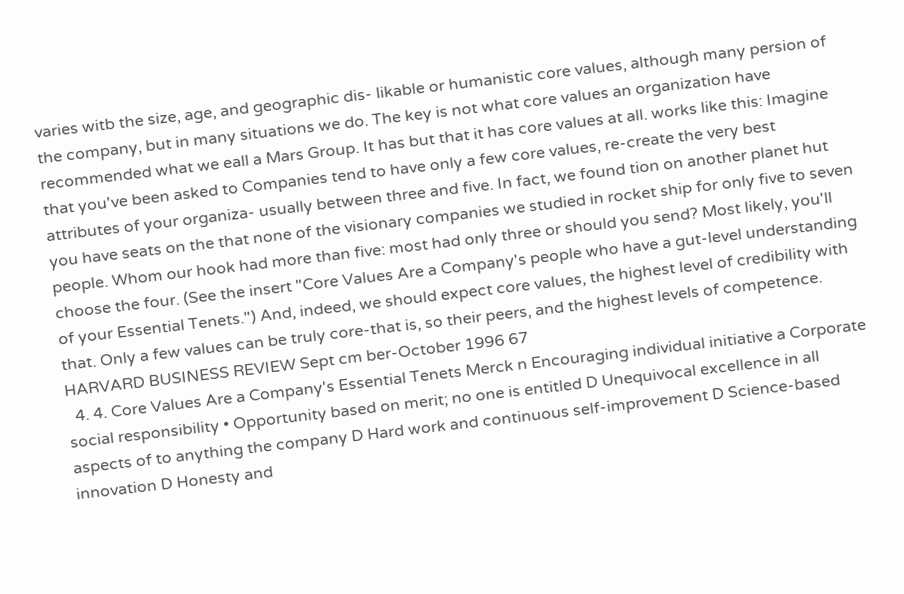varies witb the size, age, and geographic dis- likable or humanistic core values, although many persion of the company, but in many situations we do. The key is not what core values an organization have recommended what we eall a Mars Group. It has but that it has core values at all. works like this: Imagine that you've been asked to Companies tend to have only a few core values, re-create the very best attributes of your organiza- usually between three and five. In fact, we found tion on another planet hut you have seats on the that none of the visionary companies we studied in rocket ship for only five to seven people. Whom our hook had more than five: most had only three or should you send? Most likely, you'll choose the four. (See the insert "Core Values Are a Company's people who have a gut-level understanding of your Essential Tenets.") And, indeed, we should expect core values, the highest level of credibility with that. Only a few values can be truly core-that is, so their peers, and the highest levels of competence. HARVARD BUSINESS REVIEW Sept cm ber-October 1996 67
  4. 4. Core Values Are a Company's Essential Tenets Merck n Encouraging individual initiative a Corporate social responsibility • Opportunity based on merit; no one is entitled D Unequivocal excellence in all aspects of to anything the company D Hard work and continuous self-improvement D Science-based innovation D Honesty and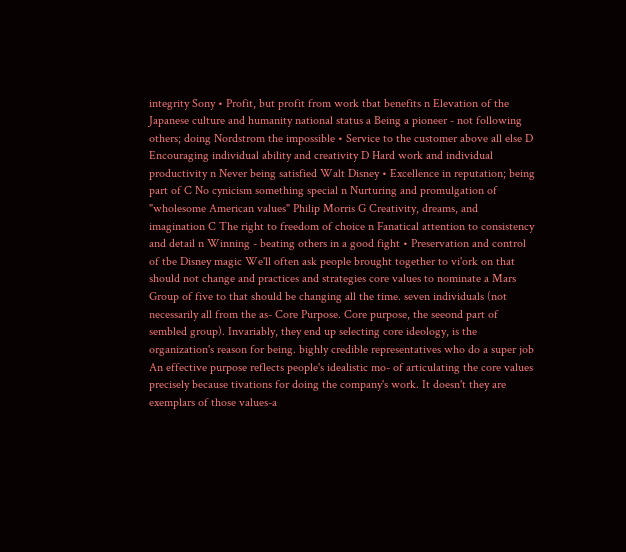integrity Sony • Profit, but profit from work tbat benefits n Elevation of the Japanese culture and humanity national status a Being a pioneer - not following others; doing Nordstrom the impossible • Service to the customer above all else D Encouraging individual ability and creativity D Hard work and individual productivity n Never being satisfied Walt Disney • Excellence in reputation; being part of C No cynicism something special n Nurturing and promulgation of "wholesome American values" Philip Morris G Creativity, dreams, and imagination C The right to freedom of choice n Fanatical attention to consistency and detail n Winning - beating others in a good fight • Preservation and control of tbe Disney magic We'll often ask people brought together to vi'ork on that should not change and practices and strategies core values to nominate a Mars Group of five to that should be changing all the time. seven individuals (not necessarily all from the as- Core Purpose. Core purpose, the seeond part of sembled group). Invariably, they end up selecting core ideology, is the organization's reason for being. bighly credible representatives who do a super job An effective purpose reflects people's idealistic mo- of articulating the core values precisely because tivations for doing the company's work. It doesn't they are exemplars of those values-a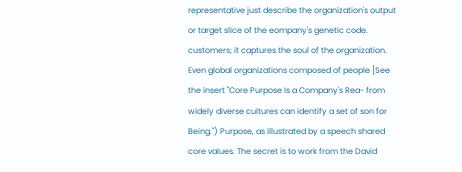representative just describe the organization's output or target slice of the eompany's genetic code. customers; it captures the soul of the organization. Even global organizations composed of people [See the insert "Core Purpose Is a Company's Rea- from widely diverse cultures can identify a set of son for Being.") Purpose, as illustrated by a speech shared core values. The secret is to work from the David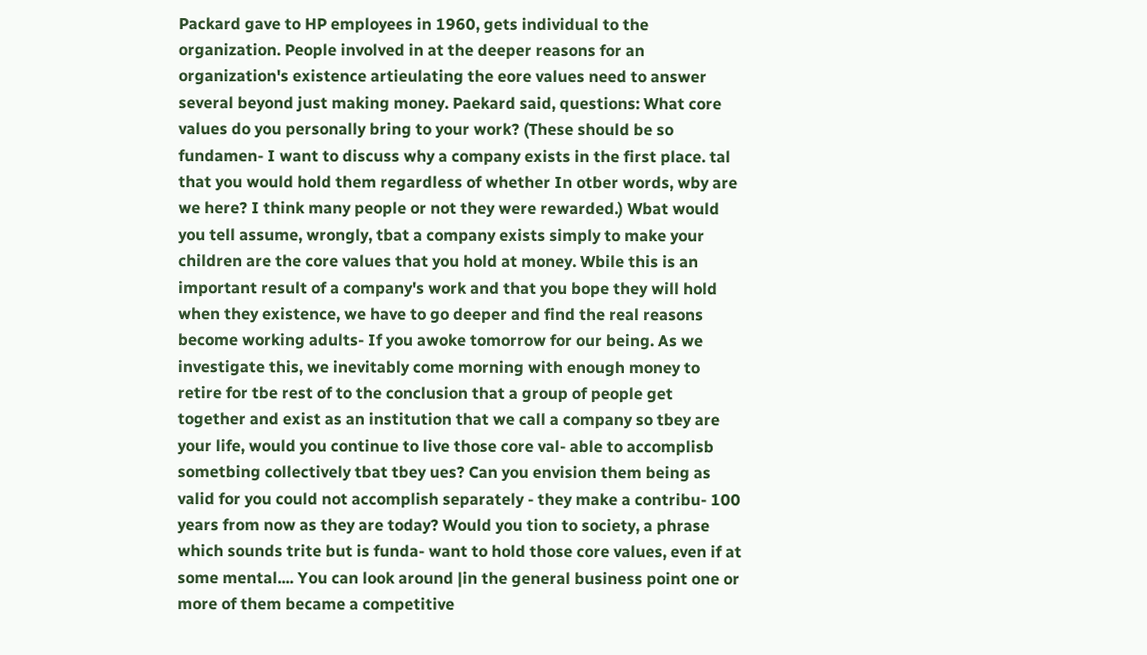Packard gave to HP employees in 1960, gets individual to the organization. People involved in at the deeper reasons for an organization's existence artieulating the eore values need to answer several beyond just making money. Paekard said, questions: What core values do you personally bring to your work? (These should be so fundamen- I want to discuss why a company exists in the first place. tal that you would hold them regardless of whether In otber words, wby are we here? I think many people or not they were rewarded.) Wbat would you tell assume, wrongly, tbat a company exists simply to make your children are the core values that you hold at money. Wbile this is an important result of a company's work and that you bope they will hold when they existence, we have to go deeper and find the real reasons become working adults- If you awoke tomorrow for our being. As we investigate this, we inevitably come morning with enough money to retire for tbe rest of to the conclusion that a group of people get together and exist as an institution that we call a company so tbey are your life, would you continue to live those core val- able to accomplisb sometbing collectively tbat tbey ues? Can you envision them being as valid for you could not accomplish separately - they make a contribu- 100 years from now as they are today? Would you tion to society, a phrase which sounds trite but is funda- want to hold those core values, even if at some mental.... You can look around |in the general business point one or more of them became a competitive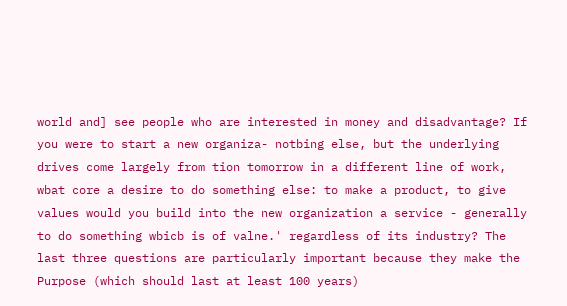world and] see people who are interested in money and disadvantage? If you were to start a new organiza- notbing else, but the underlying drives come largely from tion tomorrow in a different line of work, wbat core a desire to do something else: to make a product, to give values would you build into the new organization a service - generally to do something wbicb is of valne.' regardless of its industry? The last three questions are particularly important because they make the Purpose (which should last at least 100 years)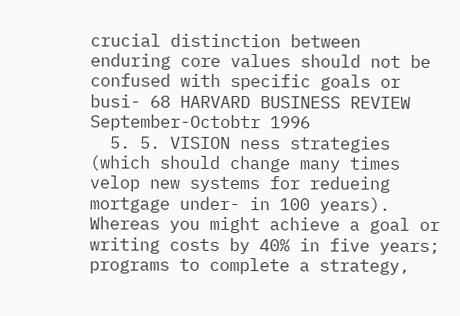crucial distinction between enduring core values should not be confused with specific goals or busi- 68 HARVARD BUSINESS REVIEW September-Octobtr 1996
  5. 5. VISION ness strategies (which should change many times velop new systems for redueing mortgage under- in 100 years). Whereas you might achieve a goal or writing costs by 40% in five years; programs to complete a strategy,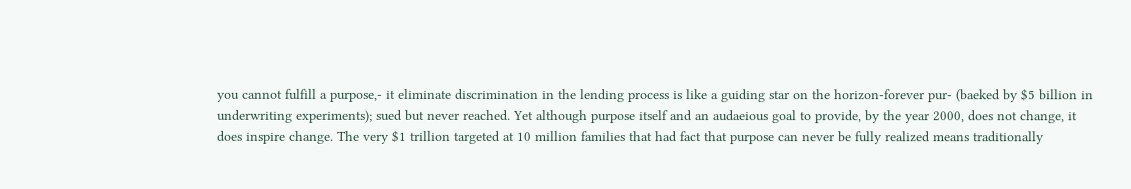you cannot fulfill a purpose,- it eliminate discrimination in the lending process is like a guiding star on the horizon-forever pur- (baeked by $5 billion in underwriting experiments); sued but never reached. Yet although purpose itself and an audaeious goal to provide, by the year 2000, does not change, it does inspire change. The very $1 trillion targeted at 10 million families that had fact that purpose can never be fully realized means traditionally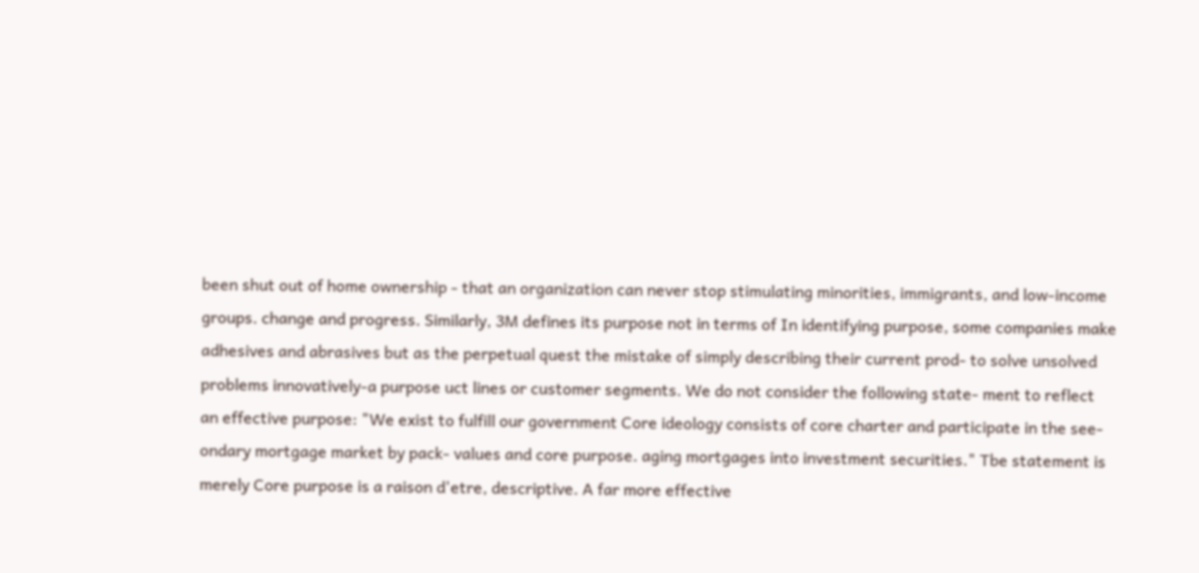been shut out of home ownership - that an organization can never stop stimulating minorities, immigrants, and low-income groups. change and progress. Similarly, 3M defines its purpose not in terms of In identifying purpose, some companies make adhesives and abrasives but as the perpetual quest the mistake of simply describing their current prod- to solve unsolved problems innovatively-a purpose uct lines or customer segments. We do not consider the following state- ment to reflect an effective purpose: "We exist to fulfill our government Core ideology consists of core charter and participate in the see- ondary mortgage market by pack- values and core purpose. aging mortgages into investment securities." Tbe statement is merely Core purpose is a raison d'etre, descriptive. A far more effective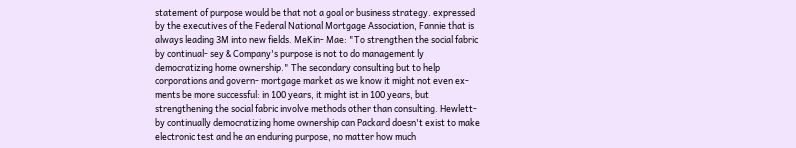statement of purpose would be that not a goal or business strategy. expressed by the executives of the Federal National Mortgage Association, Fannie that is always leading 3M into new fields. MeKin- Mae: "To strengthen the social fabric by continual- sey & Company's purpose is not to do management ly democratizing home ownership." The secondary consulting but to help corporations and govern- mortgage market as we know it might not even ex- ments be more successful: in 100 years, it might ist in 100 years, but strengthening the social fabric involve methods other than consulting. Hewlett- by continually democratizing home ownership can Packard doesn't exist to make electronic test and he an enduring purpose, no matter how much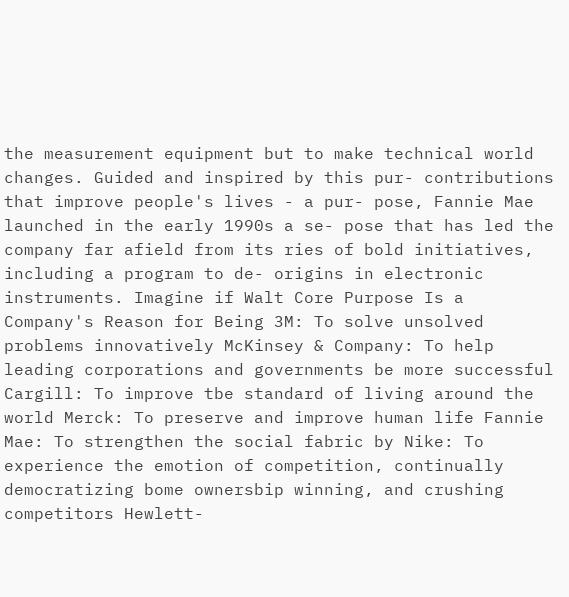the measurement equipment but to make technical world changes. Guided and inspired by this pur- contributions that improve people's lives - a pur- pose, Fannie Mae launched in the early 1990s a se- pose that has led the company far afield from its ries of bold initiatives, including a program to de- origins in electronic instruments. Imagine if Walt Core Purpose Is a Company's Reason for Being 3M: To solve unsolved problems innovatively McKinsey & Company: To help leading corporations and governments be more successful Cargill: To improve tbe standard of living around the world Merck: To preserve and improve human life Fannie Mae: To strengthen the social fabric by Nike: To experience the emotion of competition, continually democratizing bome ownersbip winning, and crushing competitors Hewlett-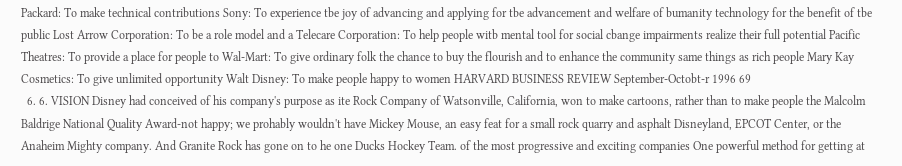Packard: To make technical contributions Sony: To experience tbe joy of advancing and applying for tbe advancement and welfare of bumanity technology for the benefit of tbe public Lost Arrow Corporation: To be a role model and a Telecare Corporation: To help people witb mental tool for social cbange impairments realize their full potential Pacific Theatres: To provide a place for people to Wal-Mart: To give ordinary folk the chance to buy the flourish and to enhance the community same things as rich people Mary Kay Cosmetics: To give unlimited opportunity Walt Disney: To make people happy to women HARVARD BUSINESS REVIEW September-Octobt-r 1996 69
  6. 6. VISION Disney had conceived of his company's purpose as ite Rock Company of Watsonville, California, won to make cartoons, rather than to make people the Malcolm Baldrige National Quality Award-not happy; we prohably wouldn't have Mickey Mouse, an easy feat for a small rock quarry and asphalt Disneyland, EPCOT Center, or the Anaheim Mighty company. And Granite Rock has gone on to he one Ducks Hockey Team. of the most progressive and exciting companies One powerful method for getting at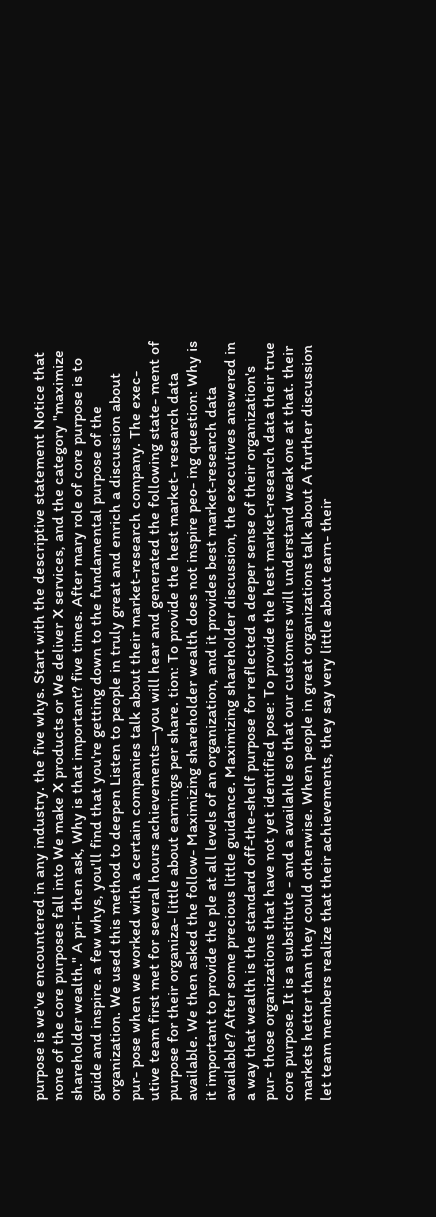purpose is we've encountered in any industry. the five whys. Start with the descriptive statement Notice that none of the core purposes fall into We make X products or We deliver X services, and the category "maximize shareholder wealth." A pri- then ask, Why is that important? five times. After mary role of core purpose is to guide and inspire. a few whys, you'll find that you're getting down to the fundamental purpose of the organization. We used this method to deepen Listen to people in truly great and enrich a discussion about pur- pose when we worked with a certain companies talk about their market-research company. The exec- utive team first met for several hours achievements—you will hear and generated the following state- ment of purpose for their organiza- little about earnings per share. tion: To provide the hest market- research data available. We then asked the follow- Maximizing shareholder wealth does not inspire peo- ing question: Why is it important to provide the ple at all levels of an organization, and it provides best market-research data available? After some precious little guidance. Maximizing shareholder discussion, the executives answered in a way that wealth is the standard off-the-shelf purpose for reflected a deeper sense of their organization's pur- those organizations that have not yet identified pose: To provide the hest market-research data their true core purpose. It is a substitute - and a availahle so that our customers will understand weak one at that. their markets hetter than they could otherwise. When people in great organizations talk about A further discussion let team members realize that their achievements, they say very little about earn- their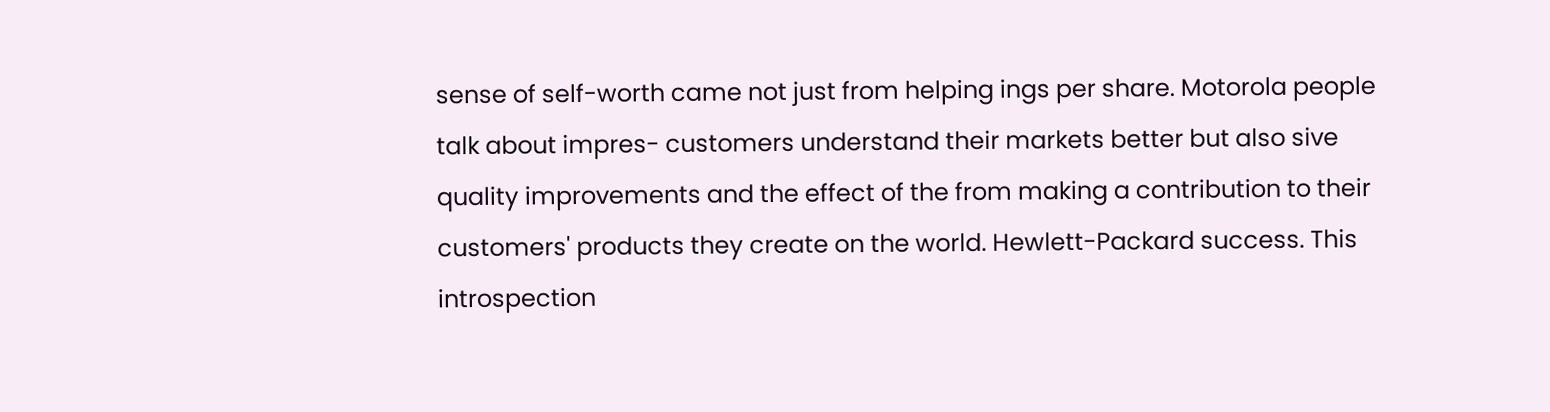sense of self-worth came not just from helping ings per share. Motorola people talk about impres- customers understand their markets better but also sive quality improvements and the effect of the from making a contribution to their customers' products they create on the world. Hewlett-Packard success. This introspection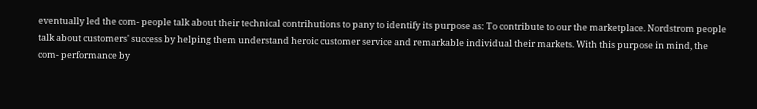eventually led the com- people talk about their technical contrihutions to pany to identify its purpose as: To contribute to our the marketplace. Nordstrom people talk about customers' success by helping them understand heroic customer service and remarkable individual their markets. With this purpose in mind, the com- performance by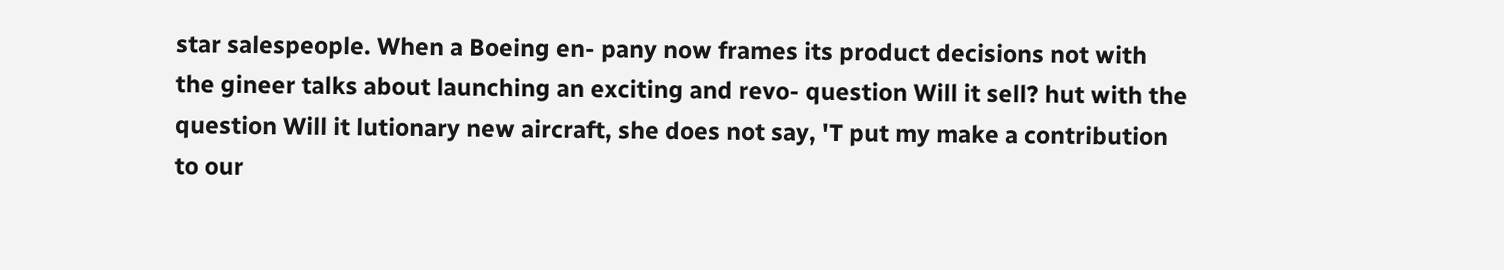star salespeople. When a Boeing en- pany now frames its product decisions not with the gineer talks about launching an exciting and revo- question Will it sell? hut with the question Will it lutionary new aircraft, she does not say, 'T put my make a contribution to our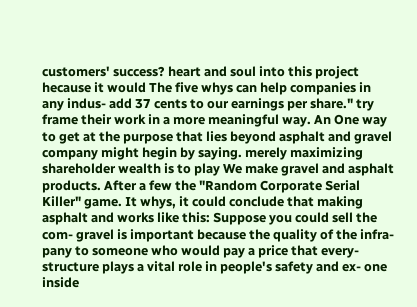customers' success? heart and soul into this project hecause it would The five whys can help companies in any indus- add 37 cents to our earnings per share." try frame their work in a more meaningful way. An One way to get at the purpose that lies beyond asphalt and gravel company might hegin by saying. merely maximizing shareholder wealth is to play We make gravel and asphalt products. After a few the "Random Corporate Serial Killer" game. It whys, it could conclude that making asphalt and works like this: Suppose you could sell the com- gravel is important because the quality of the infra- pany to someone who would pay a price that every- structure plays a vital role in people's safety and ex- one inside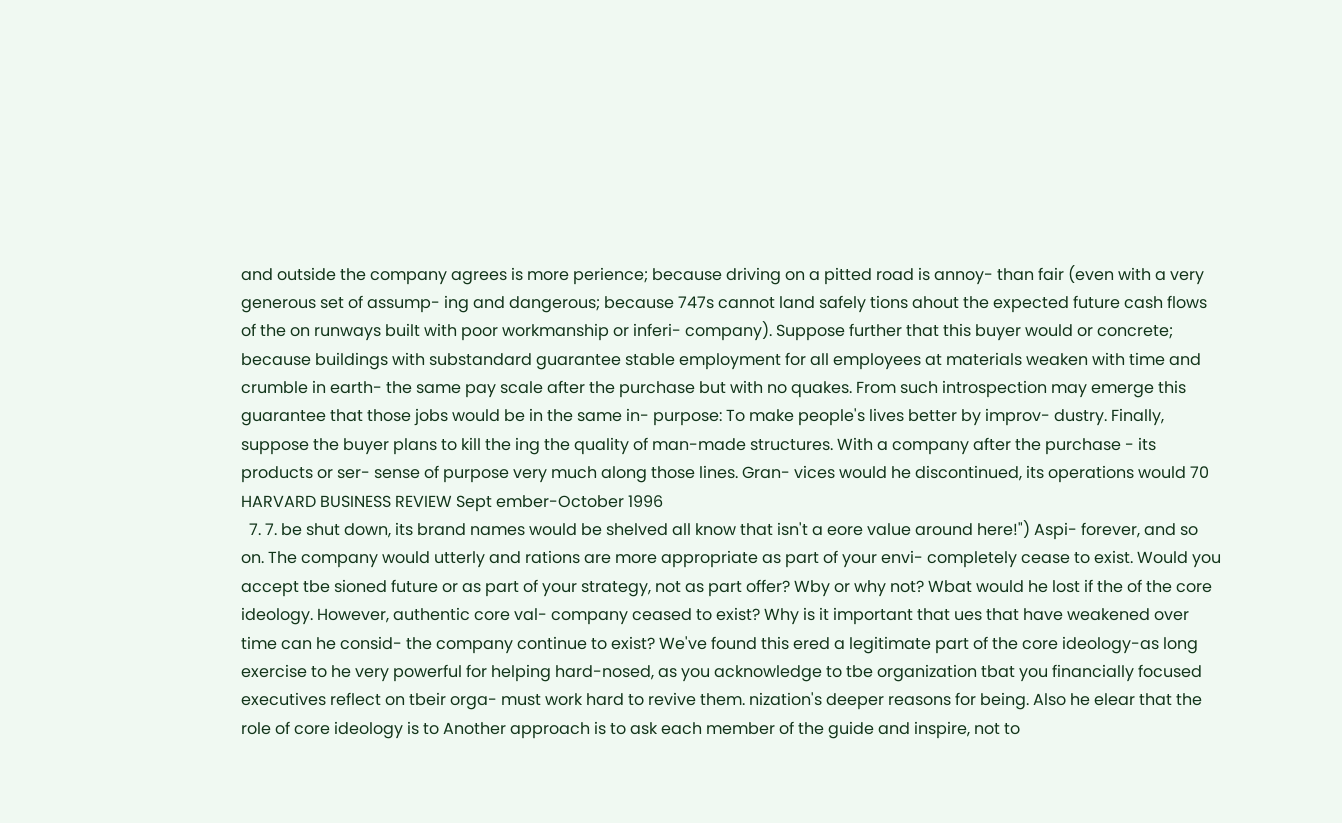and outside the company agrees is more perience; because driving on a pitted road is annoy- than fair (even with a very generous set of assump- ing and dangerous; because 747s cannot land safely tions ahout the expected future cash flows of the on runways built with poor workmanship or inferi- company). Suppose further that this buyer would or concrete; because buildings with substandard guarantee stable employment for all employees at materials weaken with time and crumble in earth- the same pay scale after the purchase but with no quakes. From such introspection may emerge this guarantee that those jobs would be in the same in- purpose: To make people's lives better by improv- dustry. Finally, suppose the buyer plans to kill the ing the quality of man-made structures. With a company after the purchase - its products or ser- sense of purpose very much along those lines. Gran- vices would he discontinued, its operations would 70 HARVARD BUSINESS REVIEW Sept ember-October 1996
  7. 7. be shut down, its brand names would be shelved all know that isn't a eore value around here!") Aspi- forever, and so on. The company would utterly and rations are more appropriate as part of your envi- completely cease to exist. Would you accept tbe sioned future or as part of your strategy, not as part offer? Wby or why not? Wbat would he lost if the of the core ideology. However, authentic core val- company ceased to exist? Why is it important that ues that have weakened over time can he consid- the company continue to exist? We've found this ered a legitimate part of the core ideology-as long exercise to he very powerful for helping hard-nosed, as you acknowledge to tbe organization tbat you financially focused executives reflect on tbeir orga- must work hard to revive them. nization's deeper reasons for being. Also he elear that the role of core ideology is to Another approach is to ask each member of the guide and inspire, not to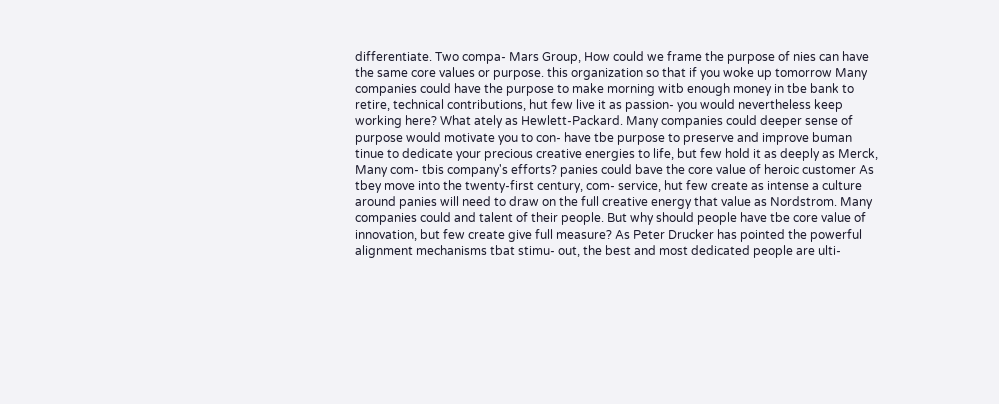differentiate. Two compa- Mars Group, How could we frame the purpose of nies can have the same core values or purpose. this organization so that if you woke up tomorrow Many companies could have the purpose to make morning witb enough money in tbe bank to retire, technical contributions, hut few live it as passion- you would nevertheless keep working here? What ately as Hewlett-Packard. Many companies could deeper sense of purpose would motivate you to con- have tbe purpose to preserve and improve buman tinue to dedicate your precious creative energies to life, but few hold it as deeply as Merck, Many com- tbis company's efforts? panies could bave the core value of heroic customer As tbey move into the twenty-first century, com- service, hut few create as intense a culture around panies will need to draw on the full creative energy that value as Nordstrom. Many companies could and talent of their people. But why should people have tbe core value of innovation, but few create give full measure? As Peter Drucker has pointed the powerful alignment mechanisms tbat stimu- out, the best and most dedicated people are ulti-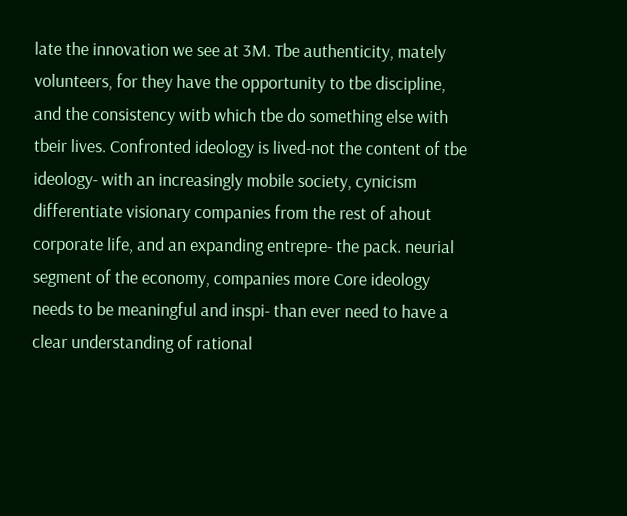late the innovation we see at 3M. Tbe authenticity, mately volunteers, for they have the opportunity to tbe discipline, and the consistency witb which tbe do something else with tbeir lives. Confronted ideology is lived-not the content of tbe ideology- with an increasingly mobile society, cynicism differentiate visionary companies from the rest of ahout corporate life, and an expanding entrepre- the pack. neurial segment of the economy, companies more Core ideology needs to be meaningful and inspi- than ever need to have a clear understanding of rational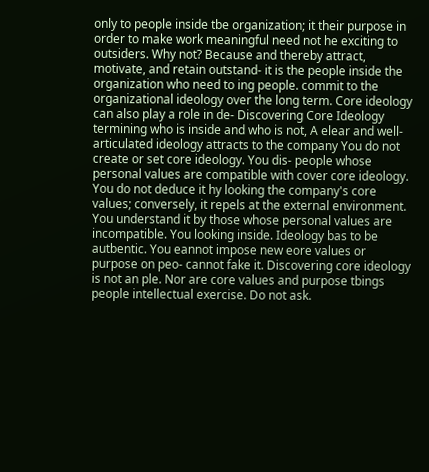only to people inside tbe organization; it their purpose in order to make work meaningful need not he exciting to outsiders. Why not? Because and thereby attract, motivate, and retain outstand- it is the people inside the organization who need to ing people. commit to the organizational ideology over the long term. Core ideology can also play a role in de- Discovering Core Ideology termining who is inside and who is not, A elear and well-articulated ideology attracts to the company You do not create or set core ideology. You dis- people whose personal values are compatible with cover core ideology. You do not deduce it hy looking the company's core values; conversely, it repels at the external environment. You understand it by those whose personal values are incompatible. You looking inside. Ideology bas to be autbentic. You eannot impose new eore values or purpose on peo- cannot fake it. Discovering core ideology is not an ple. Nor are core values and purpose tbings people intellectual exercise. Do not ask.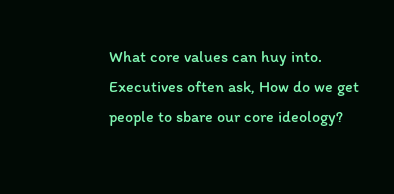What core values can huy into. Executives often ask, How do we get people to sbare our core ideology?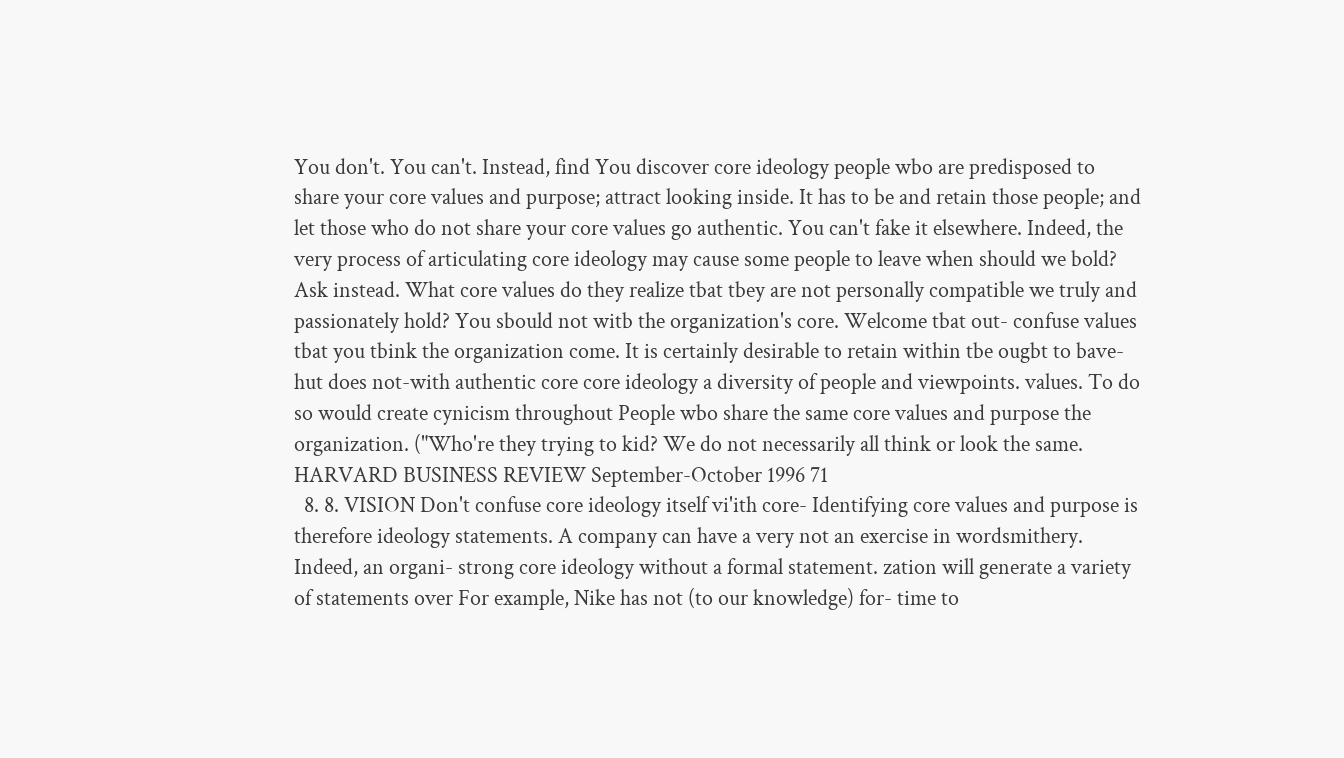You don't. You can't. Instead, find You discover core ideology people wbo are predisposed to share your core values and purpose; attract looking inside. It has to be and retain those people; and let those who do not share your core values go authentic. You can't fake it elsewhere. Indeed, the very process of articulating core ideology may cause some people to leave when should we bold? Ask instead. What core values do they realize tbat tbey are not personally compatible we truly and passionately hold? You sbould not witb the organization's core. Welcome tbat out- confuse values tbat you tbink the organization come. It is certainly desirable to retain within tbe ougbt to bave-hut does not-with authentic core core ideology a diversity of people and viewpoints. values. To do so would create cynicism throughout People wbo share the same core values and purpose the organization. ("Who're they trying to kid? We do not necessarily all think or look the same. HARVARD BUSINESS REVIEW September-October 1996 71
  8. 8. VISION Don't confuse core ideology itself vi'ith core- Identifying core values and purpose is therefore ideology statements. A company can have a very not an exercise in wordsmithery. Indeed, an organi- strong core ideology without a formal statement. zation will generate a variety of statements over For example, Nike has not (to our knowledge) for- time to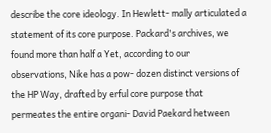describe the core ideology. In Hewlett- mally articulated a statement of its core purpose. Packard's archives, we found more than half a Yet, according to our observations, Nike has a pow- dozen distinct versions of the HP Way, drafted by erful core purpose that permeates the entire organi- David Paekard hetween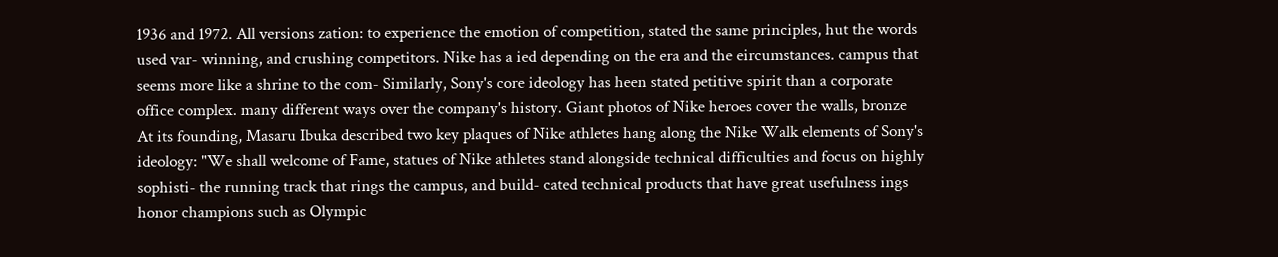1936 and 1972. All versions zation: to experience the emotion of competition, stated the same principles, hut the words used var- winning, and crushing competitors. Nike has a ied depending on the era and the eircumstances. campus that seems more like a shrine to the com- Similarly, Sony's core ideology has heen stated petitive spirit than a corporate office complex. many different ways over the company's history. Giant photos of Nike heroes cover the walls, bronze At its founding, Masaru Ibuka described two key plaques of Nike athletes hang along the Nike Walk elements of Sony's ideology: "We shall welcome of Fame, statues of Nike athletes stand alongside technical difficulties and focus on highly sophisti- the running track that rings the campus, and build- cated technical products that have great usefulness ings honor champions such as Olympic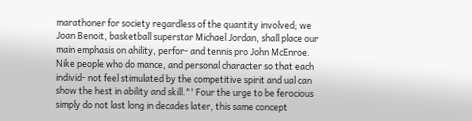marathoner for society regardless of the quantity involved; we Joan Benoit, basketball superstar Michael Jordan, shall place our main emphasis on ahility, perfor- and tennis pro John McEnroe. Nike people who do mance, and personal character so that each individ- not feel stimulated by the competitive spirit and ual can show the hest in ability and skill."' Four the urge to be ferocious simply do not last long in decades later, this same concept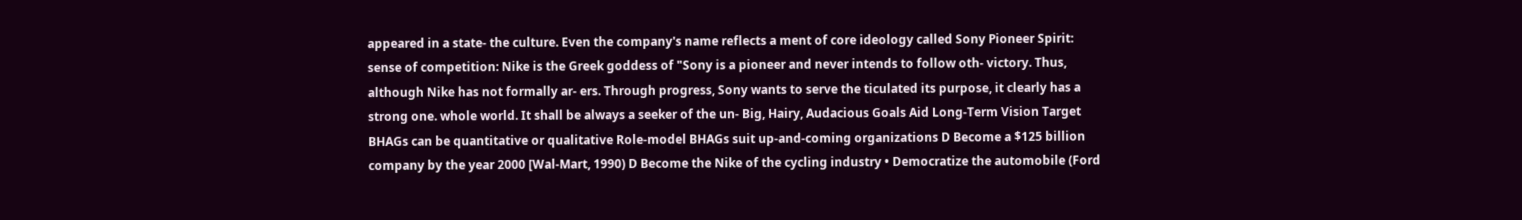appeared in a state- the culture. Even the company's name reflects a ment of core ideology called Sony Pioneer Spirit: sense of competition: Nike is the Greek goddess of "Sony is a pioneer and never intends to follow oth- victory. Thus, although Nike has not formally ar- ers. Through progress, Sony wants to serve the ticulated its purpose, it clearly has a strong one. whole world. It shall be always a seeker of the un- Big, Hairy, Audacious Goals Aid Long-Term Vision Target BHAGs can be quantitative or qualitative Role-model BHAGs suit up-and-coming organizations D Become a $125 billion company by the year 2000 [Wal-Mart, 1990) D Become the Nike of the cycling industry • Democratize the automobile (Ford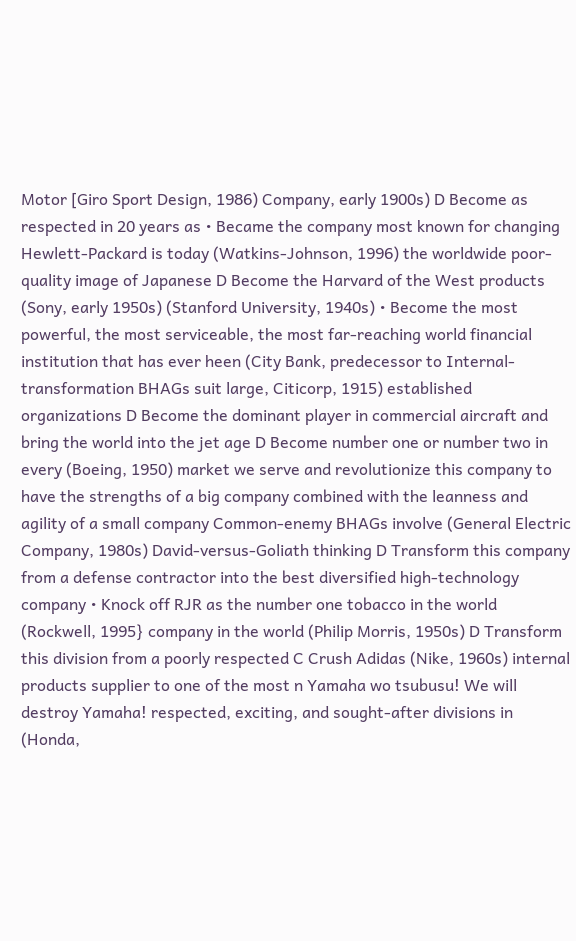Motor [Giro Sport Design, 1986) Company, early 1900s) D Become as respected in 20 years as • Became the company most known for changing Hewlett-Packard is today (Watkins-Johnson, 1996) the worldwide poor-quality image of Japanese D Become the Harvard of the West products (Sony, early 1950s) (Stanford University, 1940s) • Become the most powerful, the most serviceable, the most far-reaching world financial institution that has ever heen (City Bank, predecessor to Internal-transformation BHAGs suit large, Citicorp, 1915) established organizations D Become the dominant player in commercial aircraft and bring the world into the jet age D Become number one or number two in every (Boeing, 1950) market we serve and revolutionize this company to have the strengths of a big company combined with the leanness and agility of a small company Common-enemy BHAGs involve (General Electric Company, 1980s) David-versus-Goliath thinking D Transform this company from a defense contractor into the best diversified high-technology company • Knock off RJR as the number one tobacco in the world (Rockwell, 1995} company in the world (Philip Morris, 1950s) D Transform this division from a poorly respected C Crush Adidas (Nike, 1960s) internal products supplier to one of the most n Yamaha wo tsubusu! We will destroy Yamaha! respected, exciting, and sought-after divisions in (Honda,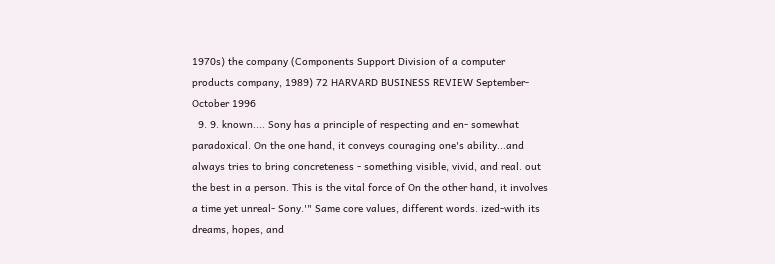1970s) the company (Components Support Division of a computer products company, 1989) 72 HARVARD BUSINESS REVIEW September-October 1996
  9. 9. known.... Sony has a principle of respecting and en- somewhat paradoxical. On the one hand, it conveys couraging one's ability...and always tries to bring concreteness - something visible, vivid, and real. out the best in a person. This is the vital force of On the other hand, it involves a time yet unreal- Sony.'" Same core values, different words. ized-with its dreams, hopes, and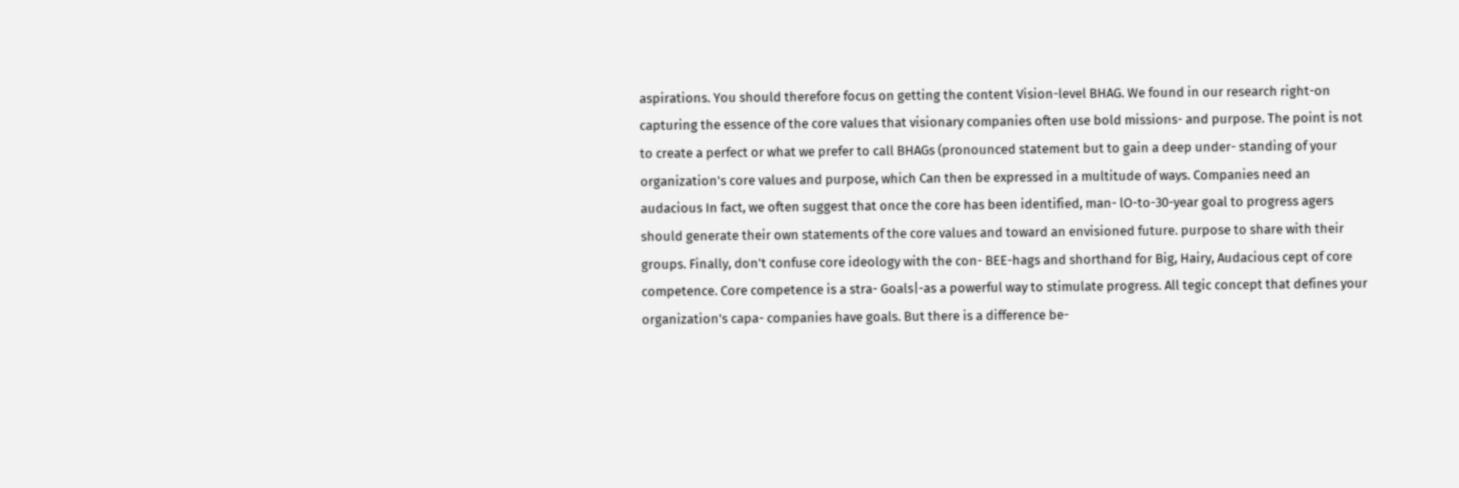aspirations. You should therefore focus on getting the content Vision-level BHAG. We found in our research right-on capturing the essence of the core values that visionary companies often use bold missions- and purpose. The point is not to create a perfect or what we prefer to call BHAGs (pronounced statement but to gain a deep under- standing of your organization's core values and purpose, which Can then be expressed in a multitude of ways. Companies need an audacious In fact, we often suggest that once the core has been identified, man- lO-to-30-year goal to progress agers should generate their own statements of the core values and toward an envisioned future. purpose to share with their groups. Finally, don't confuse core ideology with the con- BEE-hags and shorthand for Big, Hairy, Audacious cept of core competence. Core competence is a stra- Goals|-as a powerful way to stimulate progress. All tegic concept that defines your organization's capa- companies have goals. But there is a difference be-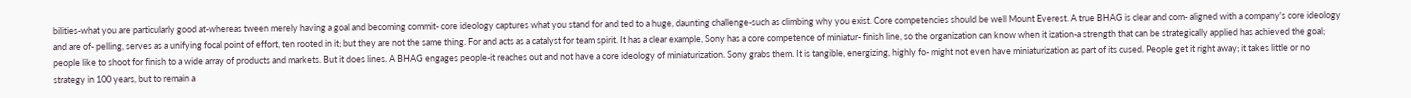bilities-what you are particularly good at-whereas tween merely having a goal and becoming commit- core ideology captures what you stand for and ted to a huge, daunting challenge-such as climbing why you exist. Core competencies should be well Mount Everest. A true BHAG is clear and com- aligned with a company's core ideology and are of- pelling, serves as a unifying focal point of effort, ten rooted in it; but they are not the same thing. For and acts as a catalyst for team spirit. It has a clear example, Sony has a core competence of miniatur- finish line, so the organization can know when it ization-a strength that can be strategically applied has achieved the goal; people like to shoot for finish to a wide array of products and markets. But it does lines. A BHAG engages people-it reaches out and not have a core ideology of miniaturization. Sony grabs them. It is tangible, energizing, highly fo- might not even have miniaturization as part of its cused. People get it right away; it takes little or no strategy in 100 years, but to remain a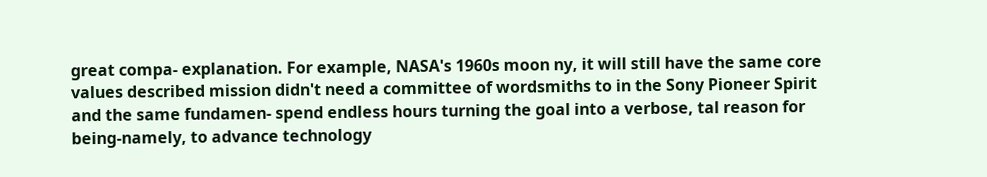great compa- explanation. For example, NASA's 1960s moon ny, it will still have the same core values described mission didn't need a committee of wordsmiths to in the Sony Pioneer Spirit and the same fundamen- spend endless hours turning the goal into a verbose, tal reason for being-namely, to advance technology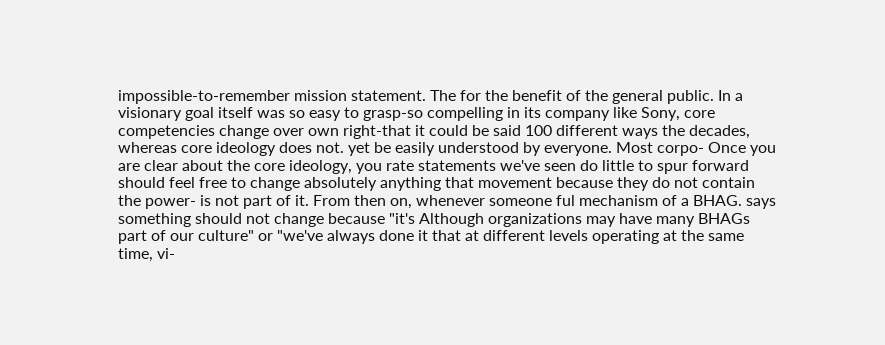impossible-to-remember mission statement. The for the benefit of the general public. In a visionary goal itself was so easy to grasp-so compelling in its company like Sony, core competencies change over own right-that it could be said 100 different ways the decades, whereas core ideology does not. yet be easily understood by everyone. Most corpo- Once you are clear about the core ideology, you rate statements we've seen do little to spur forward should feel free to change absolutely anything that movement because they do not contain the power- is not part of it. From then on, whenever someone ful mechanism of a BHAG. says something should not change because "it's Although organizations may have many BHAGs part of our culture" or "we've always done it that at different levels operating at the same time, vi-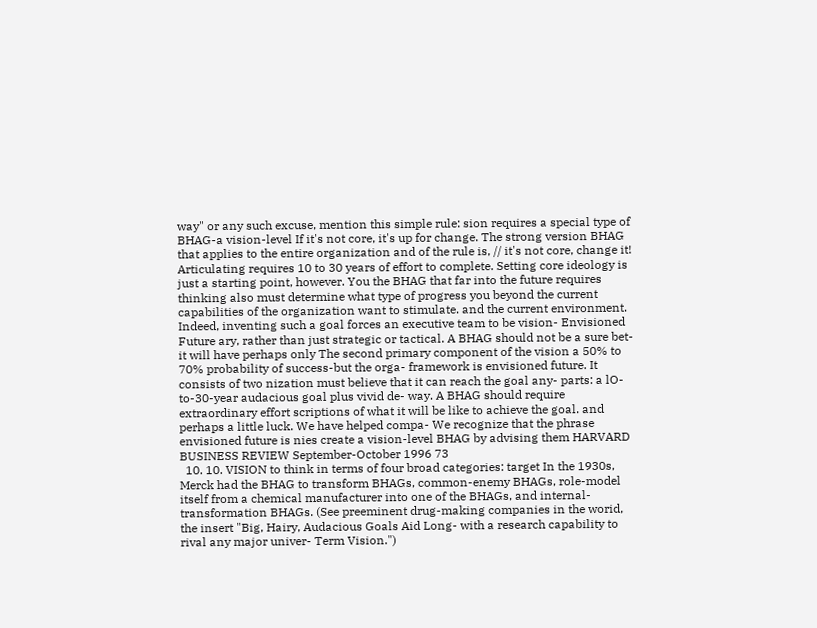way" or any such excuse, mention this simple rule: sion requires a special type of BHAG-a vision-level If it's not core, it's up for change. The strong version BHAG that applies to the entire organization and of the rule is, // it's not core, change it! Articulating requires 10 to 30 years of effort to complete. Setting core ideology is just a starting point, however. You the BHAG that far into the future requires thinking also must determine what type of progress you beyond the current capabilities of the organization want to stimulate. and the current environment. Indeed, inventing such a goal forces an executive team to be vision- Envisioned Future ary, rather than just strategic or tactical. A BHAG should not be a sure bet-it will have perhaps only The second primary component of the vision a 50% to 70% probability of success-but the orga- framework is envisioned future. It consists of two nization must believe that it can reach the goal any- parts: a lO-to-30-year audacious goal plus vivid de- way. A BHAG should require extraordinary effort scriptions of what it will be like to achieve the goal. and perhaps a little luck. We have helped compa- We recognize that the phrase envisioned future is nies create a vision-level BHAG by advising them HARVARD BUSINESS REVIEW September-October 1996 73
  10. 10. VISION to think in terms of four broad categories: target In the 1930s, Merck had the BHAG to transform BHAGs, common-enemy BHAGs, role-model itself from a chemical manufacturer into one of the BHAGs, and internal-transformation BHAGs. (See preeminent drug-making companies in the worid, the insert "Big, Hairy, Audacious Goals Aid Long- with a research capability to rival any major univer- Term Vision.")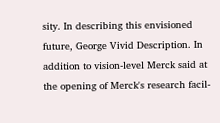sity. In describing this envisioned future, George Vivid Description. In addition to vision-level Merck said at the opening of Merck's research facil-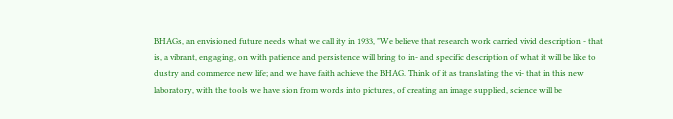BHAGs, an envisioned future needs what we call ity in 1933, "We believe that research work carried vivid description - that is, a vibrant, engaging, on with patience and persistence will bring to in- and specific description of what it will be like to dustry and commerce new life; and we have faith achieve the BHAG. Think of it as translating the vi- that in this new laboratory, with the tools we have sion from words into pictures, of creating an image supplied, science will be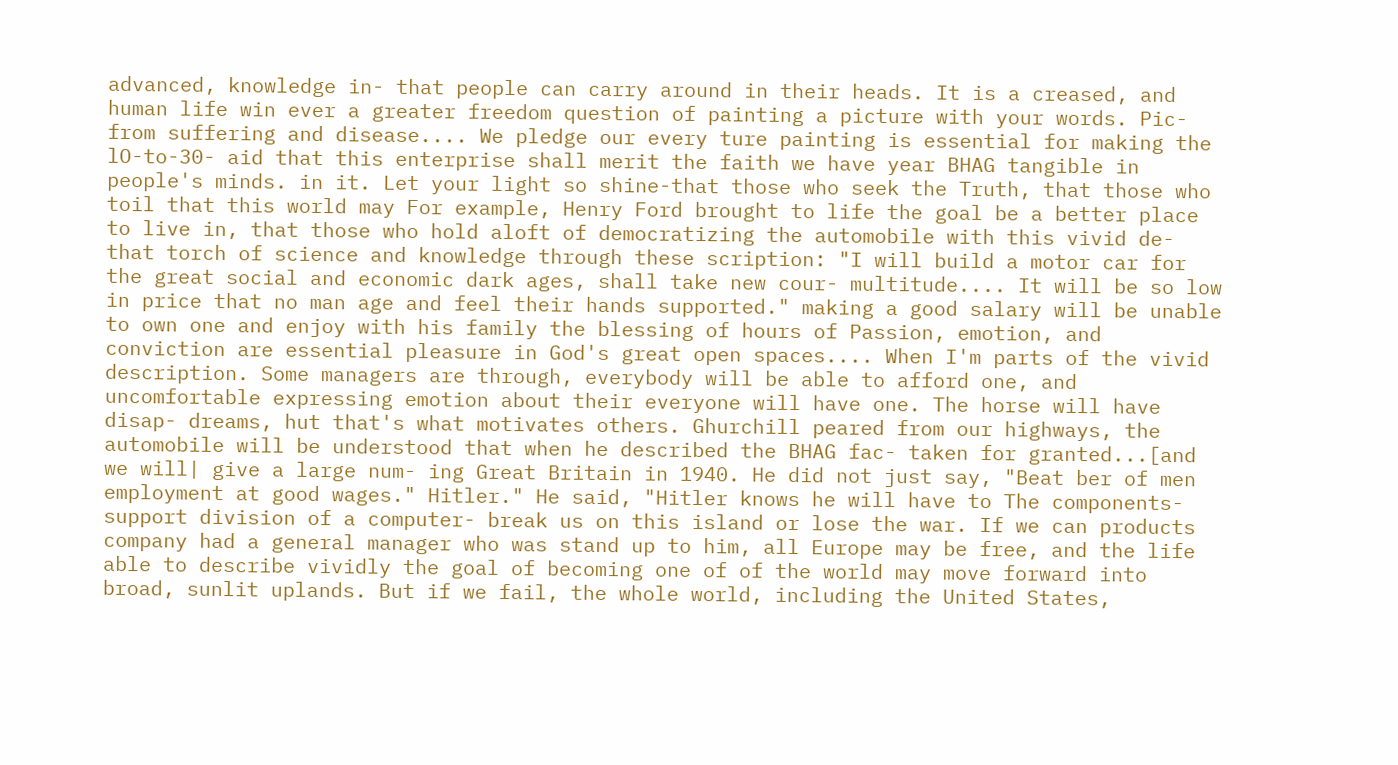advanced, knowledge in- that people can carry around in their heads. It is a creased, and human life win ever a greater freedom question of painting a picture with your words. Pic- from suffering and disease.... We pledge our every ture painting is essential for making the lO-to-30- aid that this enterprise shall merit the faith we have year BHAG tangible in people's minds. in it. Let your light so shine-that those who seek the Truth, that those who toil that this world may For example, Henry Ford brought to life the goal be a better place to live in, that those who hold aloft of democratizing the automobile with this vivid de- that torch of science and knowledge through these scription: "I will build a motor car for the great social and economic dark ages, shall take new cour- multitude.... It will be so low in price that no man age and feel their hands supported." making a good salary will be unable to own one and enjoy with his family the blessing of hours of Passion, emotion, and conviction are essential pleasure in God's great open spaces.... When I'm parts of the vivid description. Some managers are through, everybody will be able to afford one, and uncomfortable expressing emotion about their everyone will have one. The horse will have disap- dreams, hut that's what motivates others. Ghurchill peared from our highways, the automobile will be understood that when he described the BHAG fac- taken for granted...[and we will| give a large num- ing Great Britain in 1940. He did not just say, "Beat ber of men employment at good wages." Hitler." He said, "Hitler knows he will have to The components-support division of a computer- break us on this island or lose the war. If we can products company had a general manager who was stand up to him, all Europe may be free, and the life able to describe vividly the goal of becoming one of of the world may move forward into broad, sunlit uplands. But if we fail, the whole world, including the United States,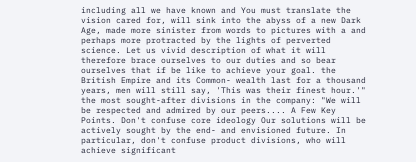including all we have known and You must translate the vision cared for, will sink into the abyss of a new Dark Age, made more sinister from words to pictures with a and perhaps more protracted by the lights of perverted science. Let us vivid description of what it will therefore brace ourselves to our duties and so bear ourselves that if be like to achieve your goal. the British Empire and its Common- wealth last for a thousand years, men will still say, 'This was their finest hour.'" the most sought-after divisions in the company: "We will be respected and admired by our peers.... A Few Key Points. Don't confuse core ideology Our solutions will be actively sought by the end- and envisioned future. In particular, don't confuse product divisions, who will achieve significant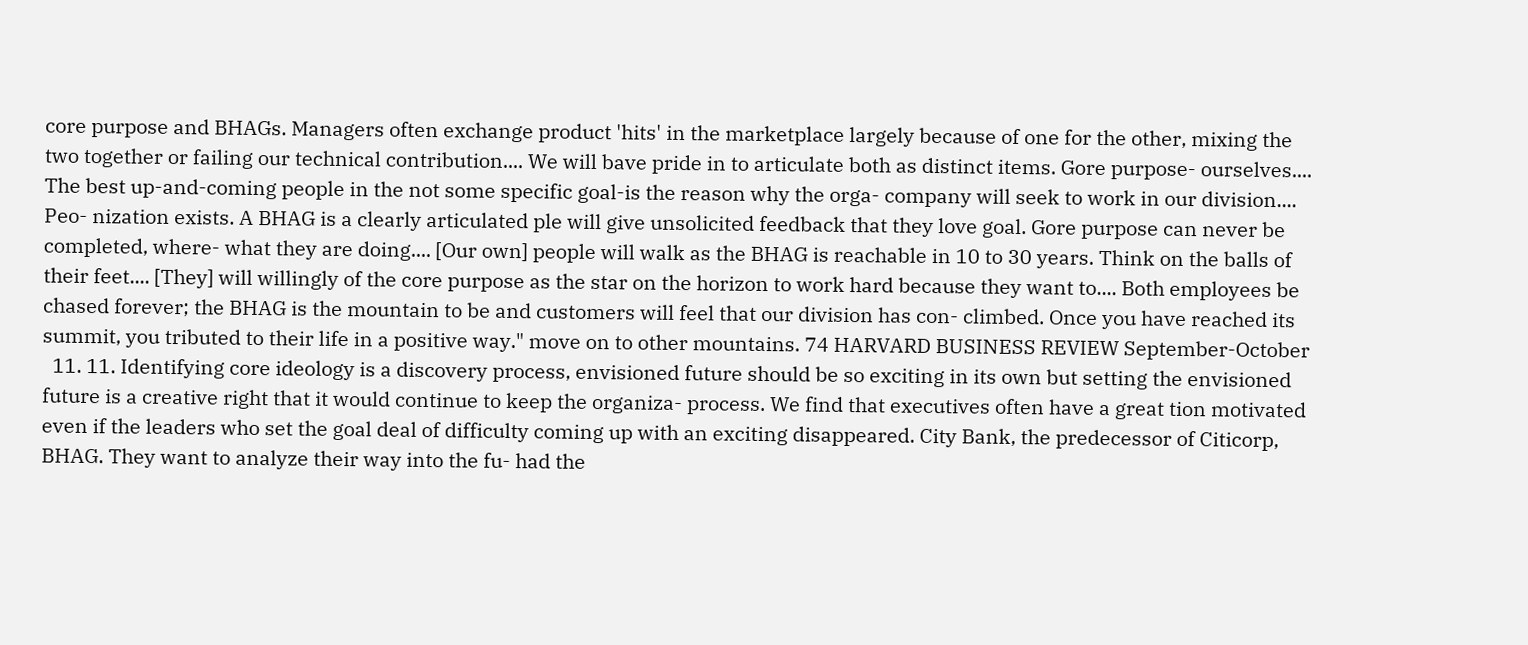core purpose and BHAGs. Managers often exchange product 'hits' in the marketplace largely because of one for the other, mixing the two together or failing our technical contribution.... We will bave pride in to articulate both as distinct items. Gore purpose- ourselves.... The best up-and-coming people in the not some specific goal-is the reason why the orga- company will seek to work in our division.... Peo- nization exists. A BHAG is a clearly articulated ple will give unsolicited feedback that they love goal. Gore purpose can never be completed, where- what they are doing.... [Our own] people will walk as the BHAG is reachable in 10 to 30 years. Think on the balls of their feet.... [They] will willingly of the core purpose as the star on the horizon to work hard because they want to.... Both employees be chased forever; the BHAG is the mountain to be and customers will feel that our division has con- climbed. Once you have reached its summit, you tributed to their life in a positive way." move on to other mountains. 74 HARVARD BUSINESS REVIEW September-October
  11. 11. Identifying core ideology is a discovery process, envisioned future should be so exciting in its own but setting the envisioned future is a creative right that it would continue to keep the organiza- process. We find that executives often have a great tion motivated even if the leaders who set the goal deal of difficulty coming up with an exciting disappeared. City Bank, the predecessor of Citicorp, BHAG. They want to analyze their way into the fu- had the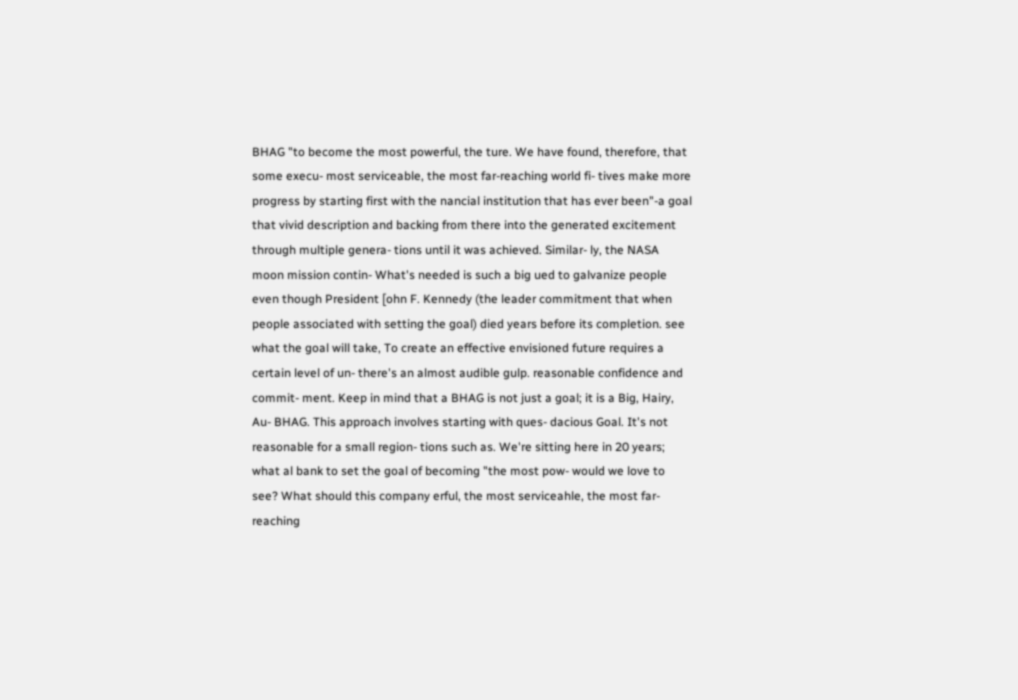BHAG "to become the most powerful, the ture. We have found, therefore, that some execu- most serviceable, the most far-reaching world fi- tives make more progress by starting first with the nancial institution that has ever been"-a goal that vivid description and backing from there into the generated excitement through multiple genera- tions until it was achieved. Similar- ly, the NASA moon mission contin- What's needed is such a big ued to galvanize people even though President [ohn F. Kennedy (the leader commitment that when people associated with setting the goal) died years before its completion. see what the goal will take, To create an effective envisioned future requires a certain level of un- there's an almost audible gulp. reasonable confidence and commit- ment. Keep in mind that a BHAG is not just a goal; it is a Big, Hairy, Au- BHAG. This approach involves starting with ques- dacious Goal. It's not reasonable for a small region- tions such as. We're sitting here in 20 years; what al bank to set the goal of becoming "the most pow- would we love to see? What should this company erful, the most serviceahle, the most far-reaching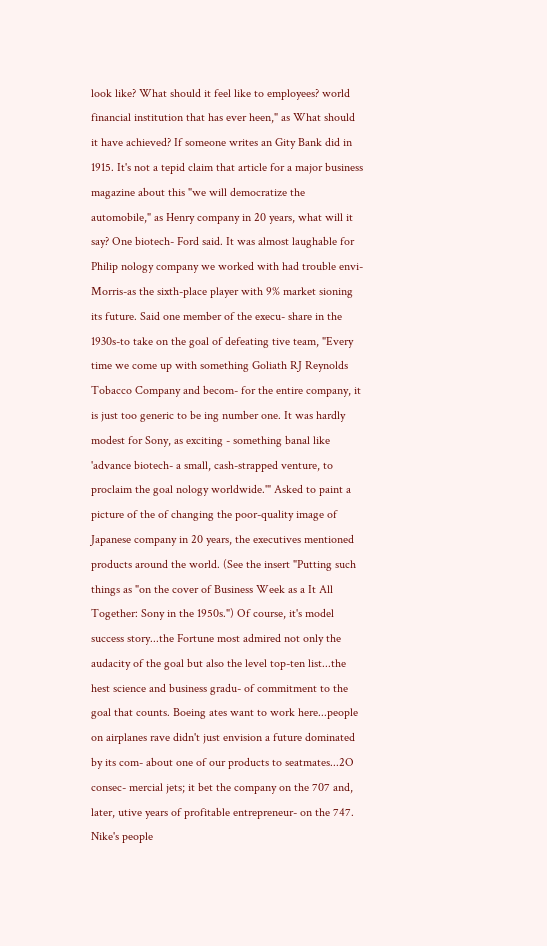look like? What should it feel like to employees? world financial institution that has ever heen," as What should it have achieved? If someone writes an Gity Bank did in 1915. It's not a tepid claim that article for a major business magazine about this "we will democratize the automobile," as Henry company in 20 years, what will it say? One biotech- Ford said. It was almost laughable for Philip nology company we worked with had trouble envi- Morris-as the sixth-place player with 9% market sioning its future. Said one member of the execu- share in the 1930s-to take on the goal of defeating tive team, "Every time we come up with something Goliath RJ Reynolds Tobacco Company and becom- for the entire company, it is just too generic to be ing number one. It was hardly modest for Sony, as exciting - something banal like 'advance biotech- a small, cash-strapped venture, to proclaim the goal nology worldwide.'" Asked to paint a picture of the of changing the poor-quality image of Japanese company in 20 years, the executives mentioned products around the world. (See the insert "Putting such things as "on the cover of Business Week as a It All Together: Sony in the 1950s.") Of course, it's model success story...the Fortune most admired not only the audacity of the goal but also the level top-ten list...the hest science and business gradu- of commitment to the goal that counts. Boeing ates want to work here...people on airplanes rave didn't just envision a future dominated by its com- about one of our products to seatmates...2O consec- mercial jets; it bet the company on the 707 and, later, utive years of profitable entrepreneur- on the 747. Nike's people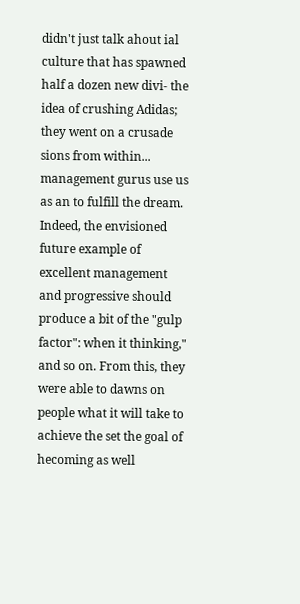didn't just talk ahout ial culture that has spawned half a dozen new divi- the idea of crushing Adidas; they went on a crusade sions from within... management gurus use us as an to fulfill the dream. Indeed, the envisioned future example of excellent management and progressive should produce a bit of the "gulp factor": when it thinking," and so on. From this, they were able to dawns on people what it will take to achieve the set the goal of hecoming as well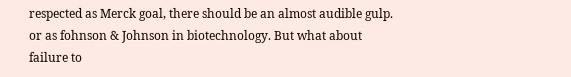respected as Merck goal, there should be an almost audible gulp. or as fohnson & Johnson in biotechnology. But what about failure to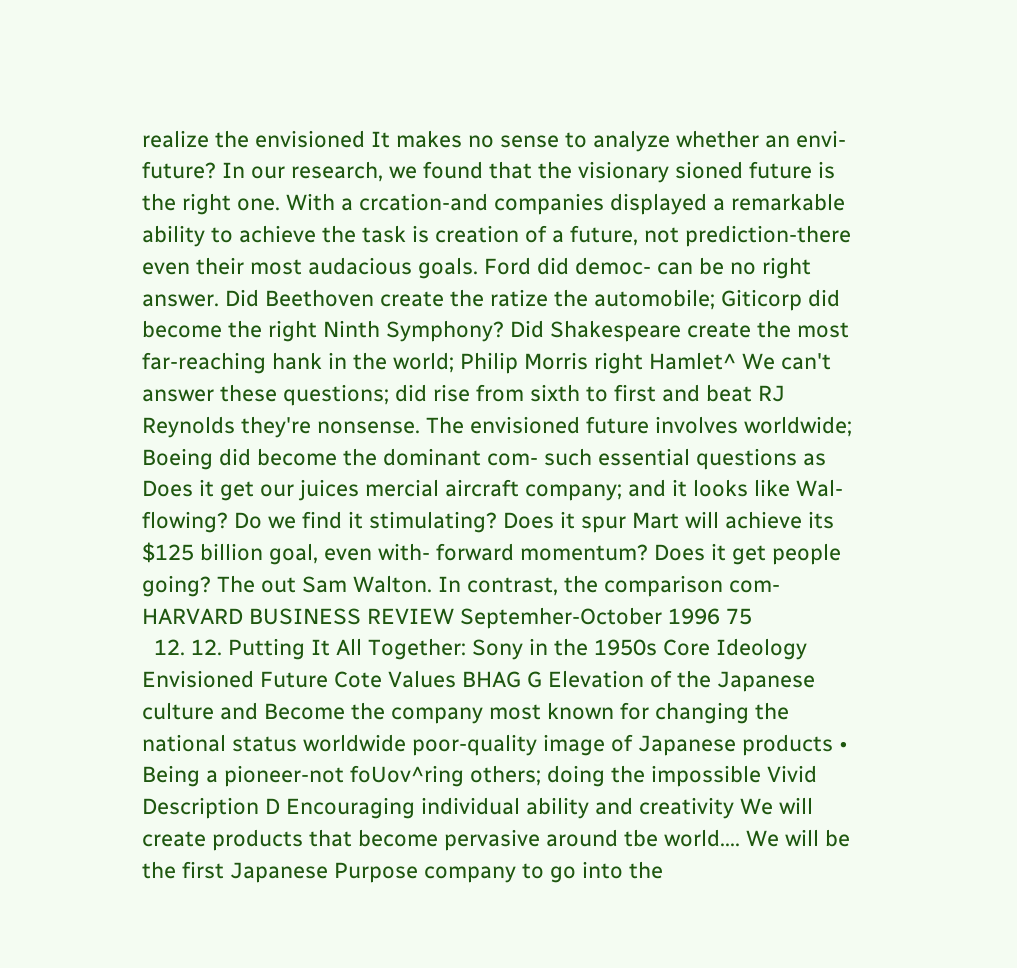realize the envisioned It makes no sense to analyze whether an envi- future? In our research, we found that the visionary sioned future is the right one. With a crcation-and companies displayed a remarkable ability to achieve the task is creation of a future, not prediction-there even their most audacious goals. Ford did democ- can be no right answer. Did Beethoven create the ratize the automobile; Giticorp did become the right Ninth Symphony? Did Shakespeare create the most far-reaching hank in the world; Philip Morris right Hamlet^ We can't answer these questions; did rise from sixth to first and beat RJ Reynolds they're nonsense. The envisioned future involves worldwide; Boeing did become the dominant com- such essential questions as Does it get our juices mercial aircraft company; and it looks like Wal- flowing? Do we find it stimulating? Does it spur Mart will achieve its $125 billion goal, even with- forward momentum? Does it get people going? The out Sam Walton. In contrast, the comparison com- HARVARD BUSINESS REVIEW Septemher-October 1996 75
  12. 12. Putting It All Together: Sony in the 1950s Core Ideology Envisioned Future Cote Values BHAG G Elevation of the Japanese culture and Become the company most known for changing the national status worldwide poor-quality image of Japanese products • Being a pioneer-not foUov^ring others; doing the impossible Vivid Description D Encouraging individual ability and creativity We will create products that become pervasive around tbe world.... We will be the first Japanese Purpose company to go into the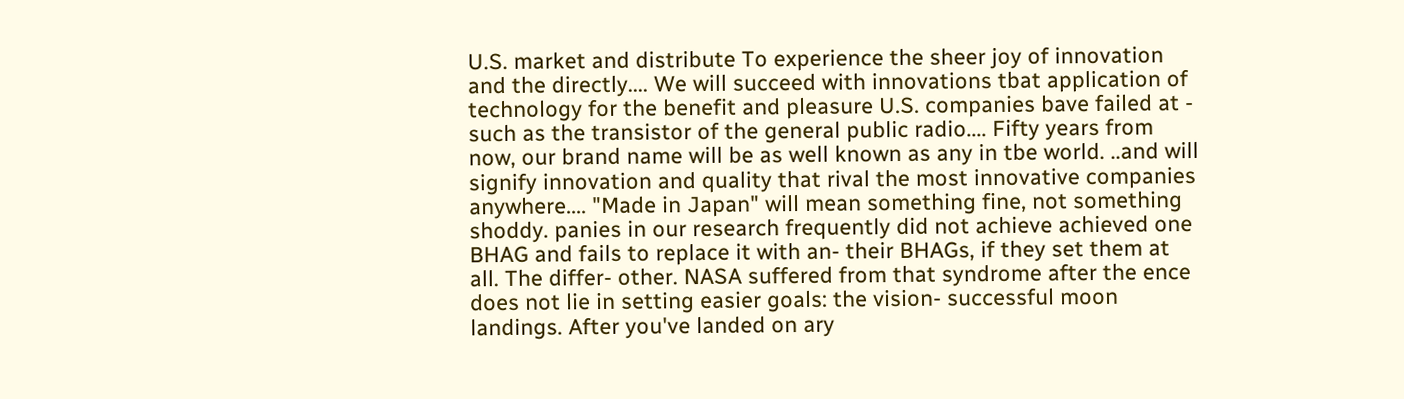U.S. market and distribute To experience the sheer joy of innovation and the directly.... We will succeed with innovations tbat application of technology for the benefit and pleasure U.S. companies bave failed at - such as the transistor of the general public radio.... Fifty years from now, our brand name will be as well known as any in tbe world. ..and will signify innovation and quality that rival the most innovative companies anywhere.... "Made in Japan" will mean something fine, not something shoddy. panies in our research frequently did not achieve achieved one BHAG and fails to replace it with an- their BHAGs, if they set them at all. The differ- other. NASA suffered from that syndrome after the ence does not lie in setting easier goals: the vision- successful moon landings. After you've landed on ary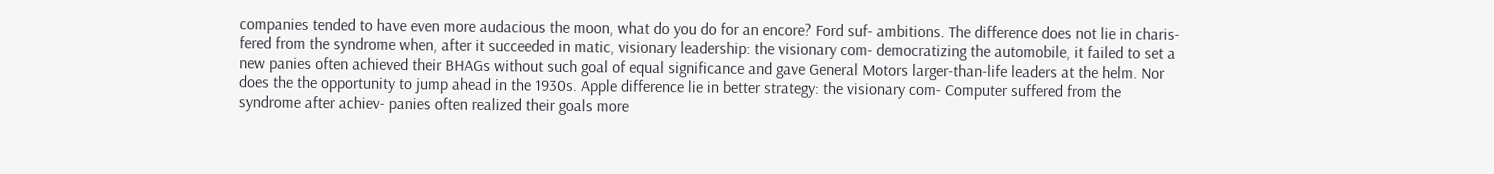companies tended to have even more audacious the moon, what do you do for an encore? Ford suf- ambitions. The difference does not lie in charis- fered from the syndrome when, after it succeeded in matic, visionary leadership: the visionary com- democratizing the automobile, it failed to set a new panies often achieved their BHAGs without such goal of equal significance and gave General Motors larger-than-life leaders at the helm. Nor does the the opportunity to jump ahead in the 1930s. Apple difference lie in better strategy: the visionary com- Computer suffered from the syndrome after achiev- panies often realized their goals more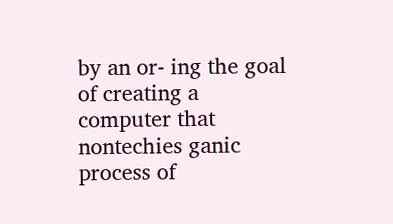by an or- ing the goal of creating a computer that nontechies ganic process of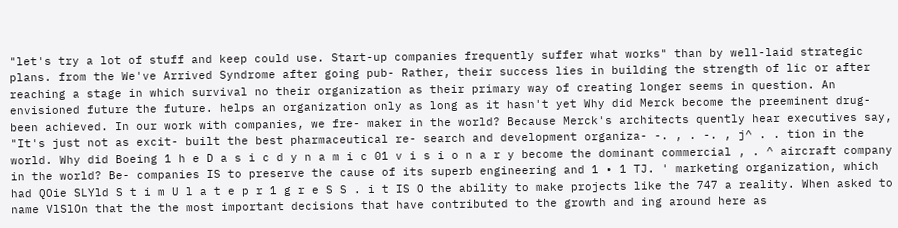"let's try a lot of stuff and keep could use. Start-up companies frequently suffer what works" than by well-laid strategic plans. from the We've Arrived Syndrome after going pub- Rather, their success lies in building the strength of lic or after reaching a stage in which survival no their organization as their primary way of creating longer seems in question. An envisioned future the future. helps an organization only as long as it hasn't yet Why did Merck become the preeminent drug- been achieved. In our work with companies, we fre- maker in the world? Because Merck's architects quently hear executives say, "It's just not as excit- built the best pharmaceutical re- search and development organiza- -. , . -. , j^ . . tion in the world. Why did Boeing 1 h e D a s i c d y n a m i c 01 v i s i o n a r y become the dominant commercial , . ^ aircraft company in the world? Be- companies IS to preserve the cause of its superb engineering and 1 • 1 TJ. ' marketing organization, which had QOie SLYld S t i m U l a t e p r 1 g r e S S . i t IS O the ability to make projects like the 747 a reality. When asked to name VlSlOn that the the most important decisions that have contributed to the growth and ing around here as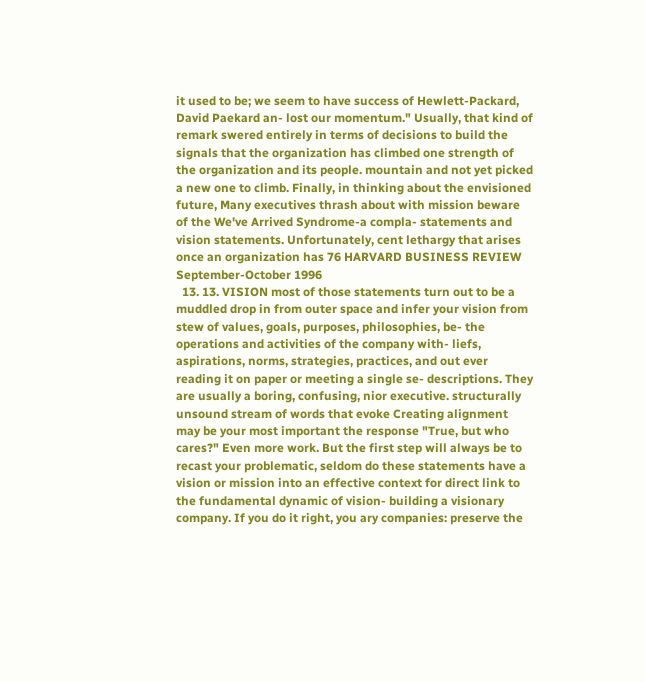it used to be; we seem to have success of Hewlett-Packard, David Paekard an- lost our momentum." Usually, that kind of remark swered entirely in terms of decisions to build the signals that the organization has climbed one strength of the organization and its people. mountain and not yet picked a new one to climb. Finally, in thinking about the envisioned future, Many executives thrash about with mission beware of the We've Arrived Syndrome-a compla- statements and vision statements. Unfortunately, cent lethargy that arises once an organization has 76 HARVARD BUSINESS REVIEW September-October 1996
  13. 13. VISION most of those statements turn out to be a muddled drop in from outer space and infer your vision from stew of values, goals, purposes, philosophies, be- the operations and activities of the company with- liefs, aspirations, norms, strategies, practices, and out ever reading it on paper or meeting a single se- descriptions. They are usually a boring, confusing, nior executive. structurally unsound stream of words that evoke Creating alignment may be your most important the response "True, but who cares?" Even more work. But the first step will always be to recast your problematic, seldom do these statements have a vision or mission into an effective context for direct link to the fundamental dynamic of vision- building a visionary company. If you do it right, you ary companies: preserve the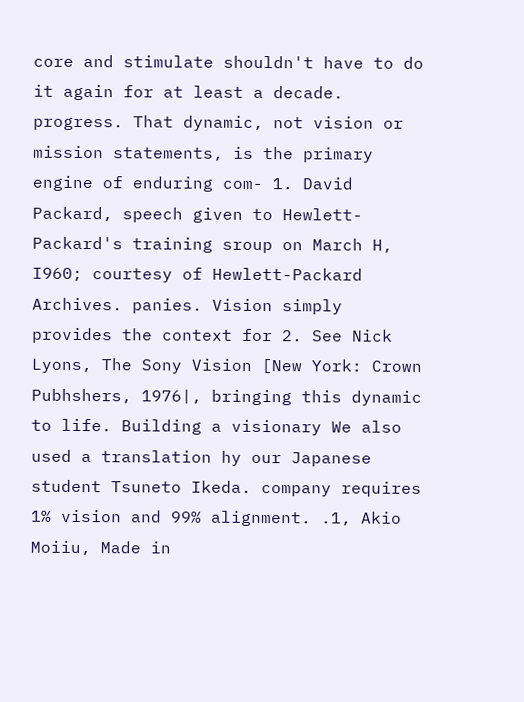core and stimulate shouldn't have to do it again for at least a decade. progress. That dynamic, not vision or mission statements, is the primary engine of enduring com- 1. David Packard, speech given to Hewlett-Packard's training sroup on March H, I960; courtesy of Hewlett-Packard Archives. panies. Vision simply provides the context for 2. See Nick Lyons, The Sony Vision [New York: Crown Pubhshers, 1976|, bringing this dynamic to life. Building a visionary We also used a translation hy our Japanese student Tsuneto Ikeda. company requires 1% vision and 99% alignment. .1, Akio Moiiu, Made in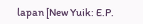lapan [New Yuik: E.P.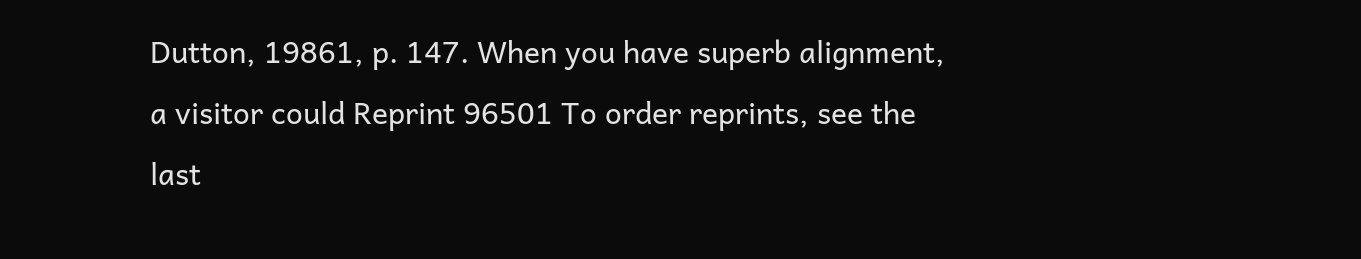Dutton, 19861, p. 147. When you have superb alignment, a visitor could Reprint 96501 To order reprints, see the last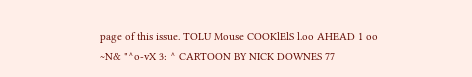page of this issue. TOLU Mouse COOKlElS l.oo AHEAD 1 oo ~N& "^o-vX 3: ^ CARTOON BY NICK DOWNES 77